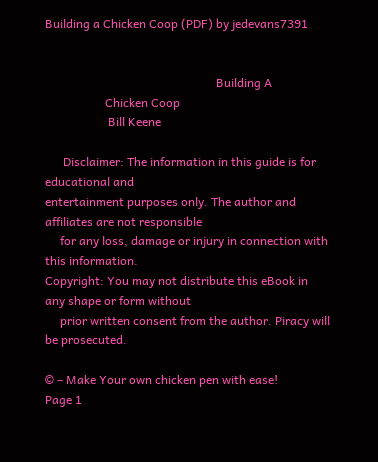Building a Chicken Coop (PDF) by jedevans7391


                                                         Building A
                    Chicken Coop
                     Bill Keene

      Disclaimer: The information in this guide is for educational and
entertainment purposes only. The author and affiliates are not responsible
     for any loss, damage or injury in connection with this information.
Copyright: You may not distribute this eBook in any shape or form without
     prior written consent from the author. Piracy will be prosecuted.

© – Make Your own chicken pen with ease!            Page 1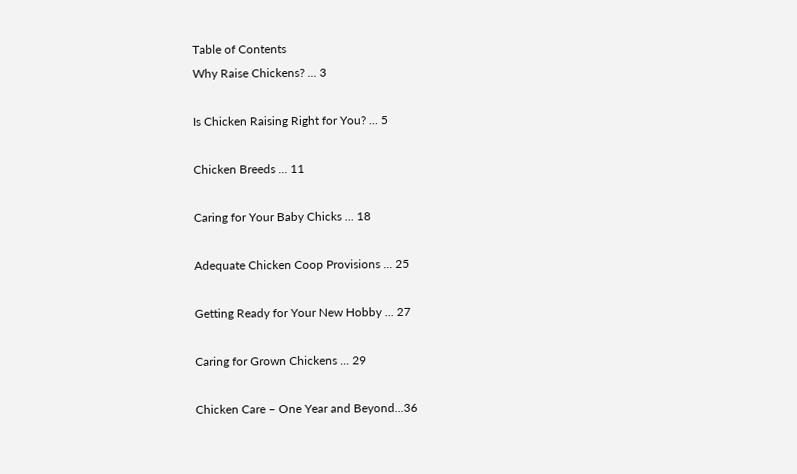Table of Contents
Why Raise Chickens? ... 3

Is Chicken Raising Right for You? ... 5

Chicken Breeds ... 11

Caring for Your Baby Chicks ... 18

Adequate Chicken Coop Provisions ... 25

Getting Ready for Your New Hobby ... 27

Caring for Grown Chickens ... 29

Chicken Care – One Year and Beyond...36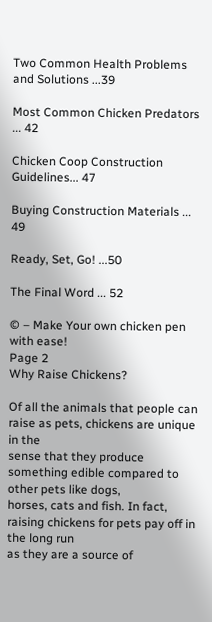Two Common Health Problems and Solutions ...39

Most Common Chicken Predators ... 42

Chicken Coop Construction Guidelines... 47

Buying Construction Materials ... 49

Ready, Set, Go! ...50

The Final Word ... 52

© – Make Your own chicken pen with ease!                                               Page 2
Why Raise Chickens?

Of all the animals that people can raise as pets, chickens are unique in the
sense that they produce something edible compared to other pets like dogs,
horses, cats and fish. In fact, raising chickens for pets pay off in the long run
as they are a source of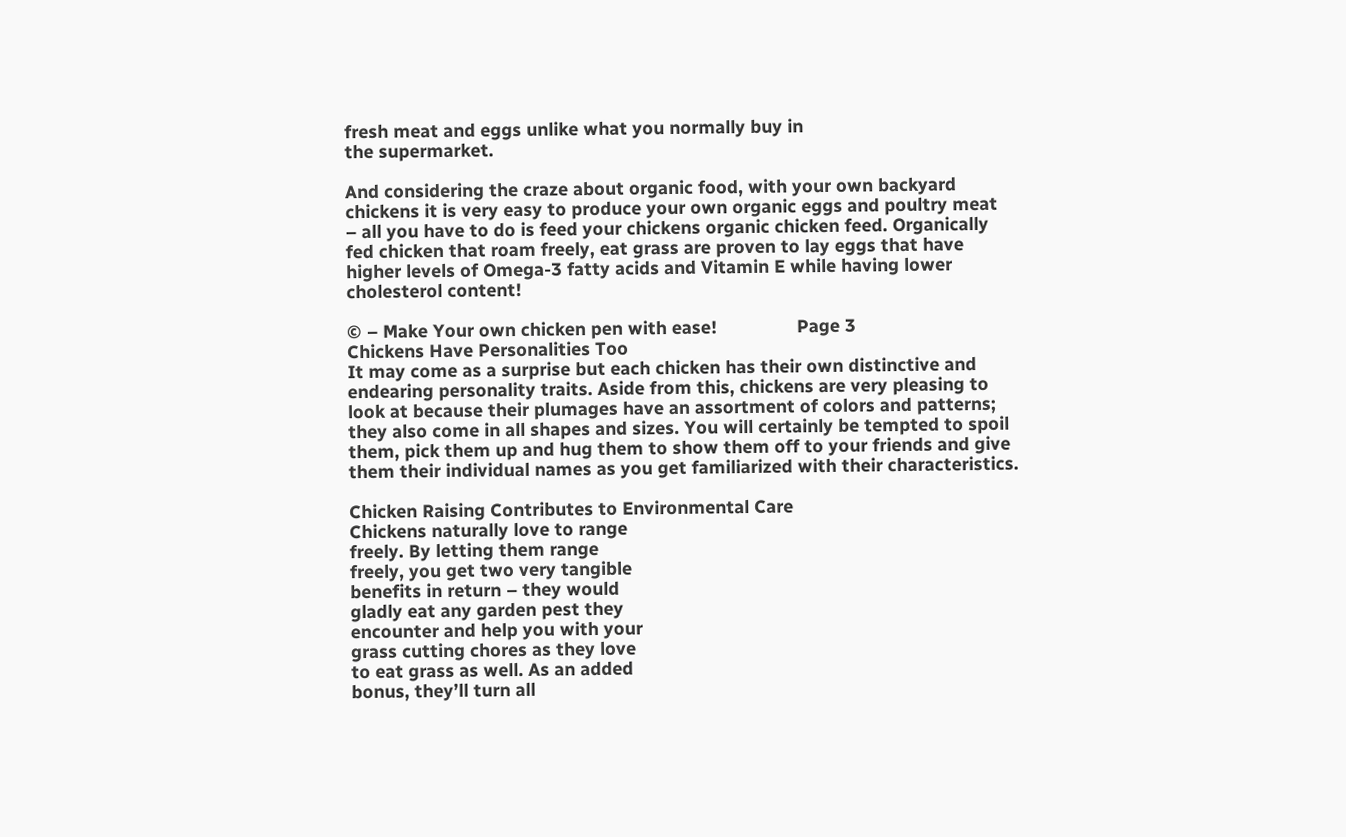fresh meat and eggs unlike what you normally buy in
the supermarket.

And considering the craze about organic food, with your own backyard
chickens it is very easy to produce your own organic eggs and poultry meat
– all you have to do is feed your chickens organic chicken feed. Organically
fed chicken that roam freely, eat grass are proven to lay eggs that have
higher levels of Omega-3 fatty acids and Vitamin E while having lower
cholesterol content!

© – Make Your own chicken pen with ease!                Page 3
Chickens Have Personalities Too
It may come as a surprise but each chicken has their own distinctive and
endearing personality traits. Aside from this, chickens are very pleasing to
look at because their plumages have an assortment of colors and patterns;
they also come in all shapes and sizes. You will certainly be tempted to spoil
them, pick them up and hug them to show them off to your friends and give
them their individual names as you get familiarized with their characteristics.

Chicken Raising Contributes to Environmental Care
Chickens naturally love to range
freely. By letting them range
freely, you get two very tangible
benefits in return – they would
gladly eat any garden pest they
encounter and help you with your
grass cutting chores as they love
to eat grass as well. As an added
bonus, they’ll turn all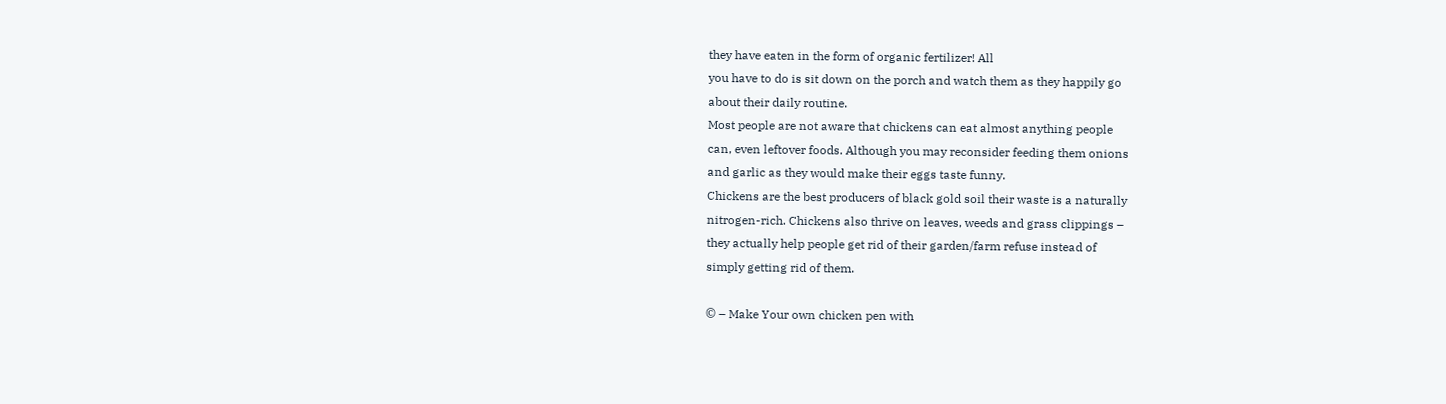they have eaten in the form of organic fertilizer! All
you have to do is sit down on the porch and watch them as they happily go
about their daily routine.
Most people are not aware that chickens can eat almost anything people
can, even leftover foods. Although you may reconsider feeding them onions
and garlic as they would make their eggs taste funny.
Chickens are the best producers of black gold soil their waste is a naturally
nitrogen-rich. Chickens also thrive on leaves, weeds and grass clippings –
they actually help people get rid of their garden/farm refuse instead of
simply getting rid of them.

© – Make Your own chicken pen with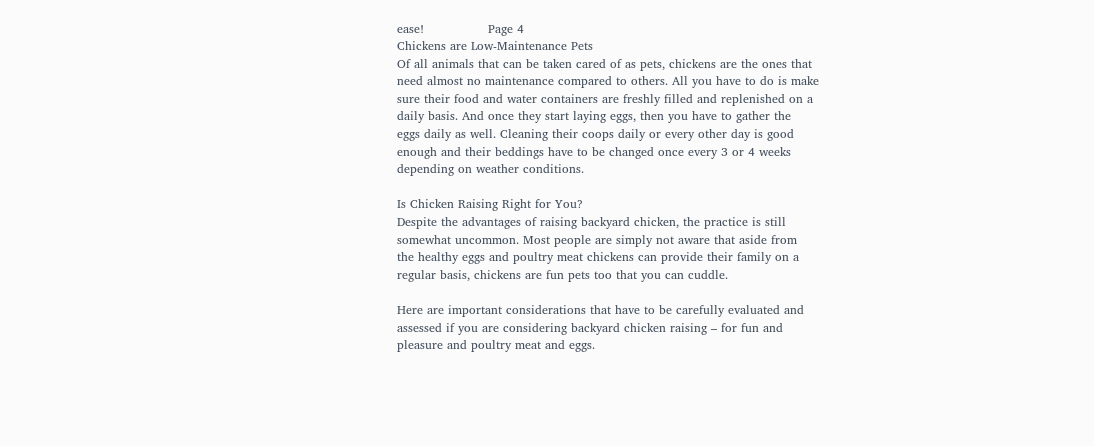ease!                Page 4
Chickens are Low-Maintenance Pets
Of all animals that can be taken cared of as pets, chickens are the ones that
need almost no maintenance compared to others. All you have to do is make
sure their food and water containers are freshly filled and replenished on a
daily basis. And once they start laying eggs, then you have to gather the
eggs daily as well. Cleaning their coops daily or every other day is good
enough and their beddings have to be changed once every 3 or 4 weeks
depending on weather conditions.

Is Chicken Raising Right for You?
Despite the advantages of raising backyard chicken, the practice is still
somewhat uncommon. Most people are simply not aware that aside from
the healthy eggs and poultry meat chickens can provide their family on a
regular basis, chickens are fun pets too that you can cuddle.

Here are important considerations that have to be carefully evaluated and
assessed if you are considering backyard chicken raising – for fun and
pleasure and poultry meat and eggs.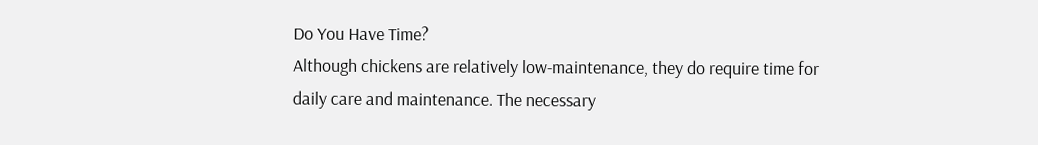Do You Have Time?
Although chickens are relatively low-maintenance, they do require time for
daily care and maintenance. The necessary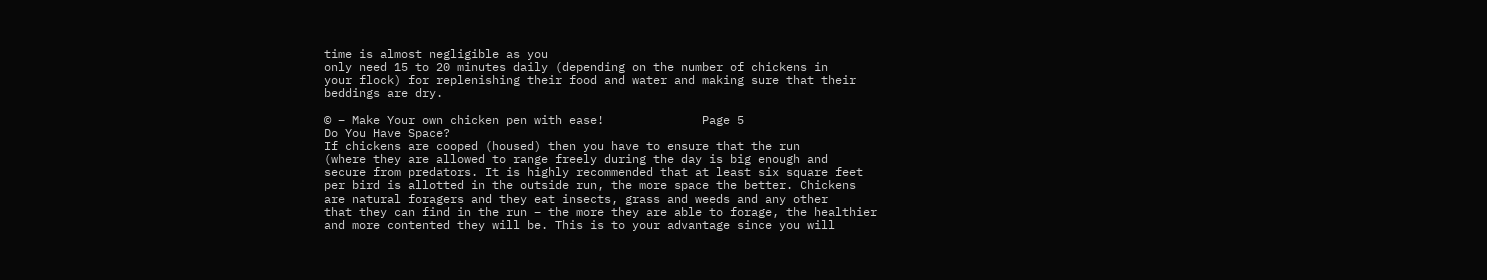time is almost negligible as you
only need 15 to 20 minutes daily (depending on the number of chickens in
your flock) for replenishing their food and water and making sure that their
beddings are dry.

© – Make Your own chicken pen with ease!              Page 5
Do You Have Space?
If chickens are cooped (housed) then you have to ensure that the run
(where they are allowed to range freely during the day is big enough and
secure from predators. It is highly recommended that at least six square feet
per bird is allotted in the outside run, the more space the better. Chickens
are natural foragers and they eat insects, grass and weeds and any other
that they can find in the run – the more they are able to forage, the healthier
and more contented they will be. This is to your advantage since you will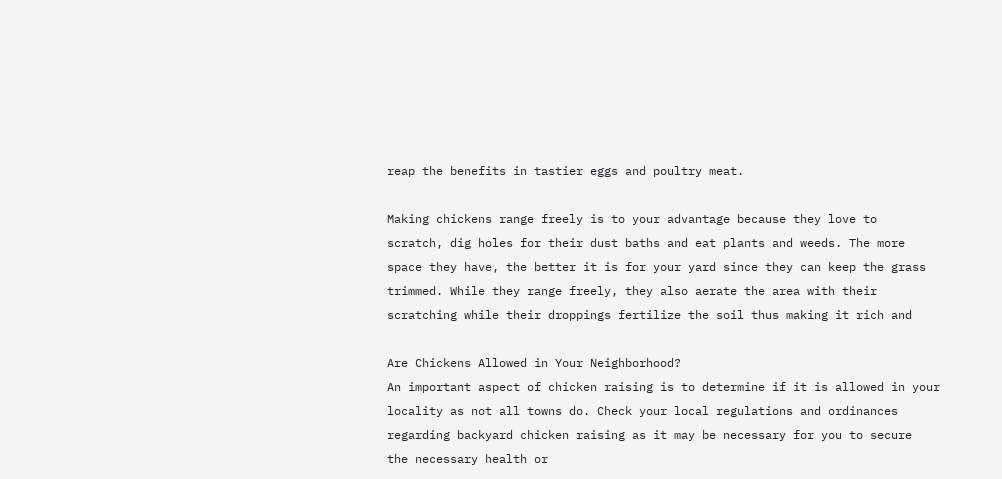reap the benefits in tastier eggs and poultry meat.

Making chickens range freely is to your advantage because they love to
scratch, dig holes for their dust baths and eat plants and weeds. The more
space they have, the better it is for your yard since they can keep the grass
trimmed. While they range freely, they also aerate the area with their
scratching while their droppings fertilize the soil thus making it rich and

Are Chickens Allowed in Your Neighborhood?
An important aspect of chicken raising is to determine if it is allowed in your
locality as not all towns do. Check your local regulations and ordinances
regarding backyard chicken raising as it may be necessary for you to secure
the necessary health or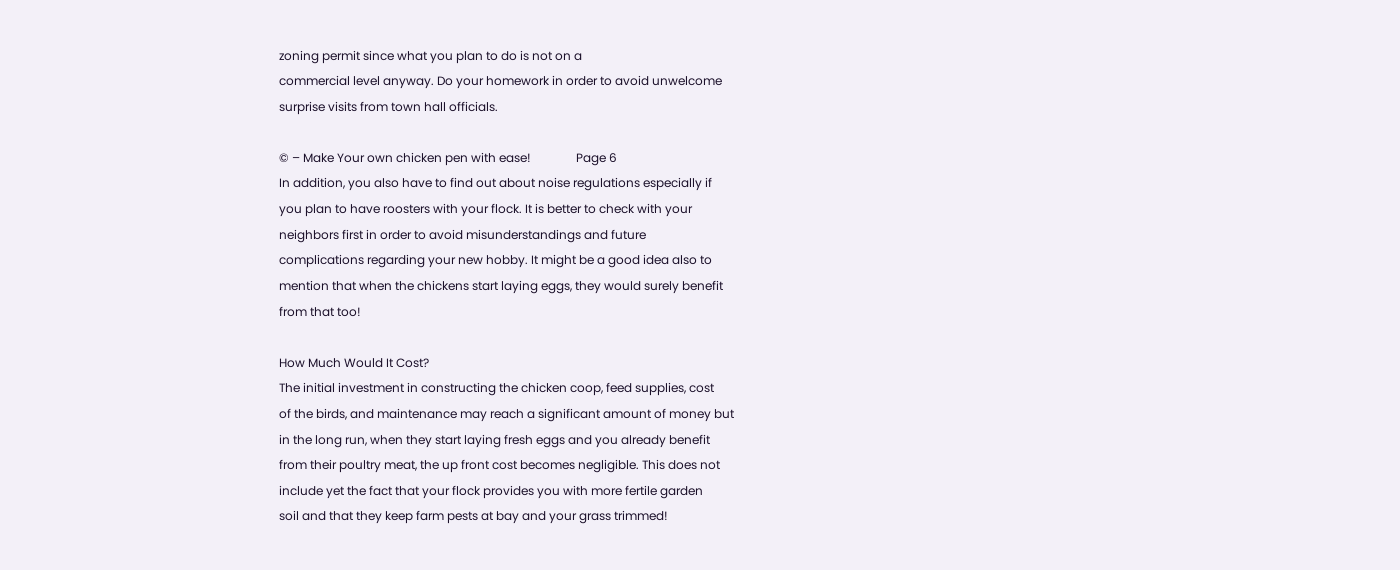zoning permit since what you plan to do is not on a
commercial level anyway. Do your homework in order to avoid unwelcome
surprise visits from town hall officials.

© – Make Your own chicken pen with ease!               Page 6
In addition, you also have to find out about noise regulations especially if
you plan to have roosters with your flock. It is better to check with your
neighbors first in order to avoid misunderstandings and future
complications regarding your new hobby. It might be a good idea also to
mention that when the chickens start laying eggs, they would surely benefit
from that too!

How Much Would It Cost?
The initial investment in constructing the chicken coop, feed supplies, cost
of the birds, and maintenance may reach a significant amount of money but
in the long run, when they start laying fresh eggs and you already benefit
from their poultry meat, the up front cost becomes negligible. This does not
include yet the fact that your flock provides you with more fertile garden
soil and that they keep farm pests at bay and your grass trimmed!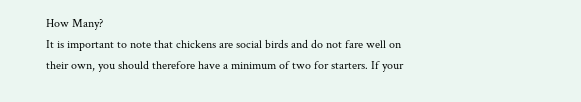How Many?
It is important to note that chickens are social birds and do not fare well on
their own, you should therefore have a minimum of two for starters. If your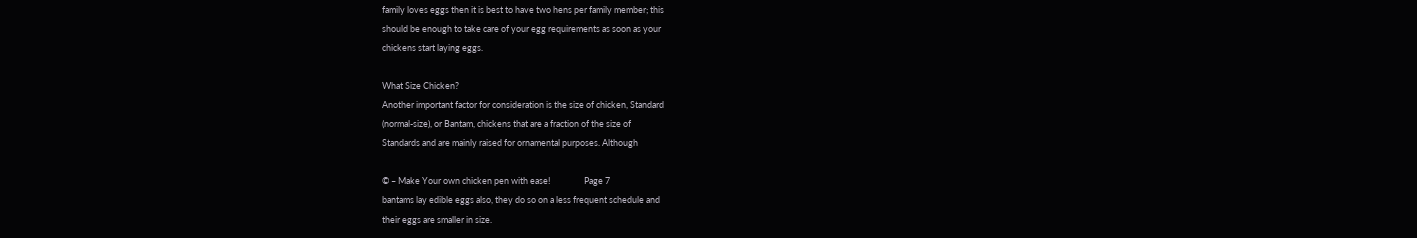family loves eggs then it is best to have two hens per family member; this
should be enough to take care of your egg requirements as soon as your
chickens start laying eggs.

What Size Chicken?
Another important factor for consideration is the size of chicken, Standard
(normal-size), or Bantam, chickens that are a fraction of the size of
Standards and are mainly raised for ornamental purposes. Although

© – Make Your own chicken pen with ease!                 Page 7
bantams lay edible eggs also, they do so on a less frequent schedule and
their eggs are smaller in size.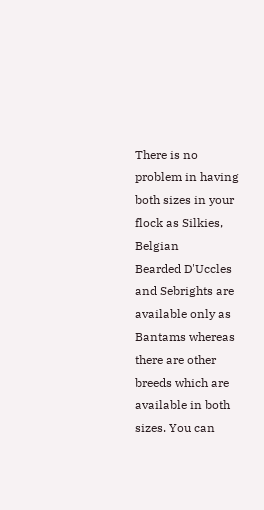There is no problem in having both sizes in your flock as Silkies, Belgian
Bearded D'Uccles and Sebrights are available only as Bantams whereas
there are other breeds which are available in both sizes. You can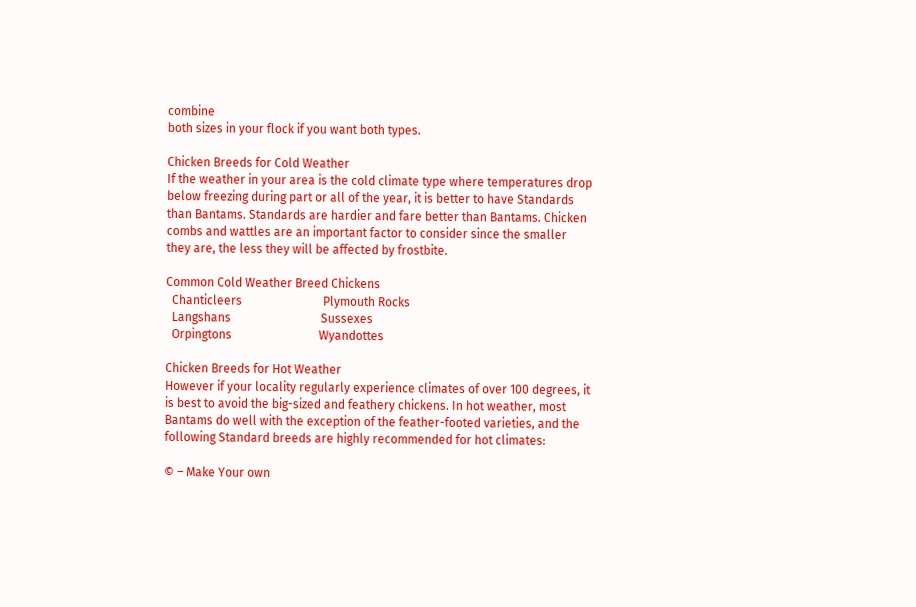combine
both sizes in your flock if you want both types.

Chicken Breeds for Cold Weather
If the weather in your area is the cold climate type where temperatures drop
below freezing during part or all of the year, it is better to have Standards
than Bantams. Standards are hardier and fare better than Bantams. Chicken
combs and wattles are an important factor to consider since the smaller
they are, the less they will be affected by frostbite.

Common Cold Weather Breed Chickens
  Chanticleers                           Plymouth Rocks
  Langshans                              Sussexes
  Orpingtons                             Wyandottes

Chicken Breeds for Hot Weather
However if your locality regularly experience climates of over 100 degrees, it
is best to avoid the big-sized and feathery chickens. In hot weather, most
Bantams do well with the exception of the feather-footed varieties, and the
following Standard breeds are highly recommended for hot climates:

© – Make Your own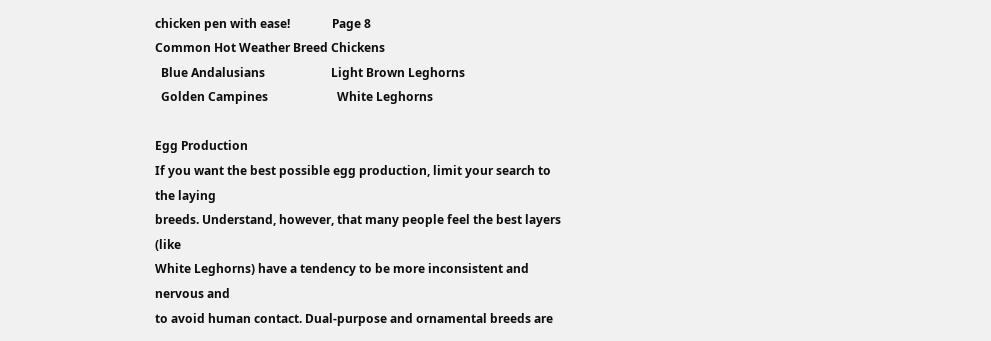chicken pen with ease!              Page 8
Common Hot Weather Breed Chickens
  Blue Andalusians                      Light Brown Leghorns
  Golden Campines                       White Leghorns

Egg Production
If you want the best possible egg production, limit your search to the laying
breeds. Understand, however, that many people feel the best layers (like
White Leghorns) have a tendency to be more inconsistent and nervous and
to avoid human contact. Dual-purpose and ornamental breeds are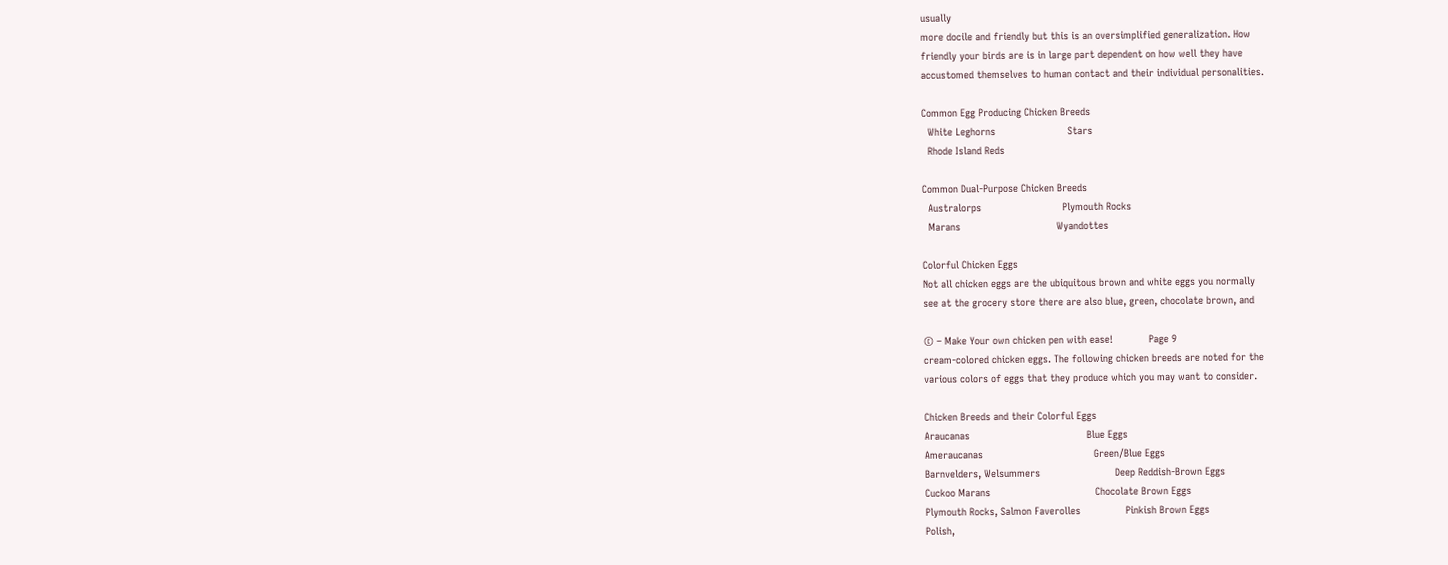usually
more docile and friendly but this is an oversimplified generalization. How
friendly your birds are is in large part dependent on how well they have
accustomed themselves to human contact and their individual personalities.

Common Egg Producing Chicken Breeds
  White Leghorns                        Stars
  Rhode Island Reds

Common Dual-Purpose Chicken Breeds
  Australorps                           Plymouth Rocks
  Marans                                Wyandottes

Colorful Chicken Eggs
Not all chicken eggs are the ubiquitous brown and white eggs you normally
see at the grocery store there are also blue, green, chocolate brown, and

© – Make Your own chicken pen with ease!            Page 9
cream-colored chicken eggs. The following chicken breeds are noted for the
various colors of eggs that they produce which you may want to consider.

Chicken Breeds and their Colorful Eggs
Araucanas                                       Blue Eggs
Ameraucanas                                     Green/Blue Eggs
Barnvelders, Welsummers                         Deep Reddish-Brown Eggs
Cuckoo Marans                                   Chocolate Brown Eggs
Plymouth Rocks, Salmon Faverolles               Pinkish Brown Eggs
Polish,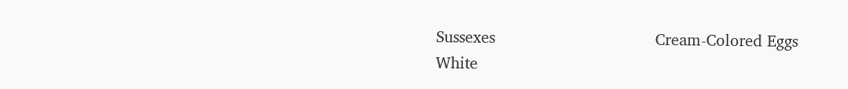Sussexes                                Cream-Colored Eggs
White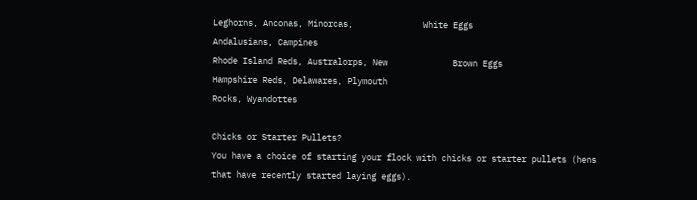Leghorns, Anconas, Minorcas,              White Eggs
Andalusians, Campines
Rhode Island Reds, Australorps, New             Brown Eggs
Hampshire Reds, Delawares, Plymouth
Rocks, Wyandottes

Chicks or Starter Pullets?
You have a choice of starting your flock with chicks or starter pullets (hens
that have recently started laying eggs).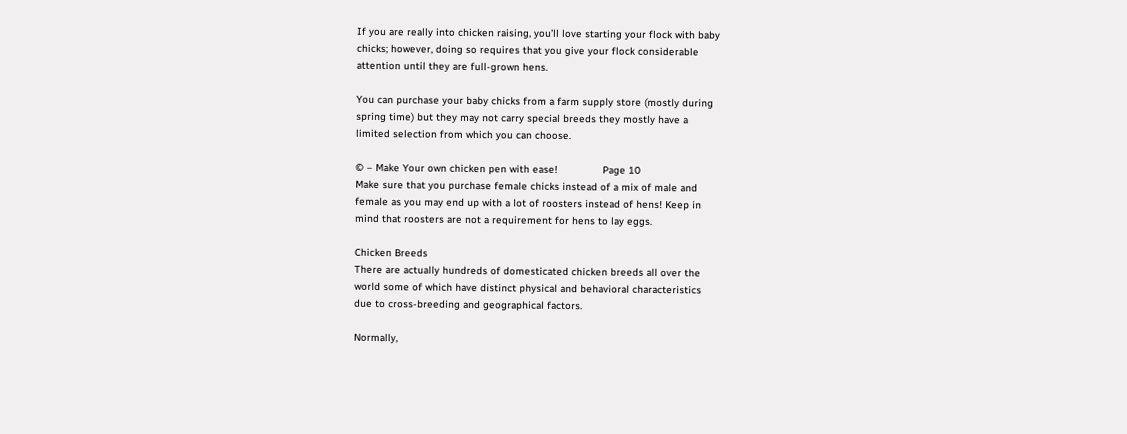If you are really into chicken raising, you’ll love starting your flock with baby
chicks; however, doing so requires that you give your flock considerable
attention until they are full-grown hens.

You can purchase your baby chicks from a farm supply store (mostly during
spring time) but they may not carry special breeds they mostly have a
limited selection from which you can choose.

© – Make Your own chicken pen with ease!               Page 10
Make sure that you purchase female chicks instead of a mix of male and
female as you may end up with a lot of roosters instead of hens! Keep in
mind that roosters are not a requirement for hens to lay eggs.

Chicken Breeds
There are actually hundreds of domesticated chicken breeds all over the
world some of which have distinct physical and behavioral characteristics
due to cross-breeding and geographical factors.

Normally,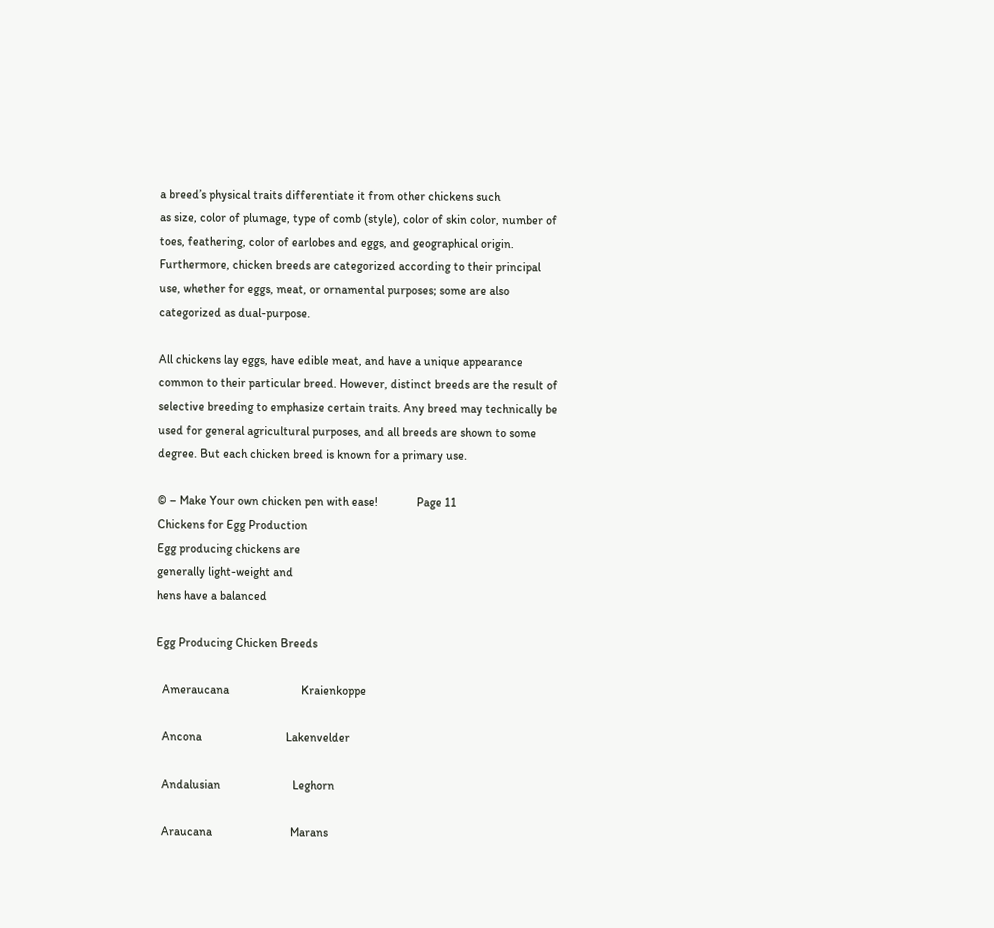a breed’s physical traits differentiate it from other chickens such
as size, color of plumage, type of comb (style), color of skin color, number of
toes, feathering, color of earlobes and eggs, and geographical origin.
Furthermore, chicken breeds are categorized according to their principal
use, whether for eggs, meat, or ornamental purposes; some are also
categorized as dual-purpose.

All chickens lay eggs, have edible meat, and have a unique appearance
common to their particular breed. However, distinct breeds are the result of
selective breeding to emphasize certain traits. Any breed may technically be
used for general agricultural purposes, and all breeds are shown to some
degree. But each chicken breed is known for a primary use.

© – Make Your own chicken pen with ease!             Page 11
Chickens for Egg Production
Egg producing chickens are
generally light-weight and
hens have a balanced

Egg Producing Chicken Breeds

  Ameraucana                        Kraienkoppe

  Ancona                            Lakenvelder

  Andalusian                        Leghorn

  Araucana                          Marans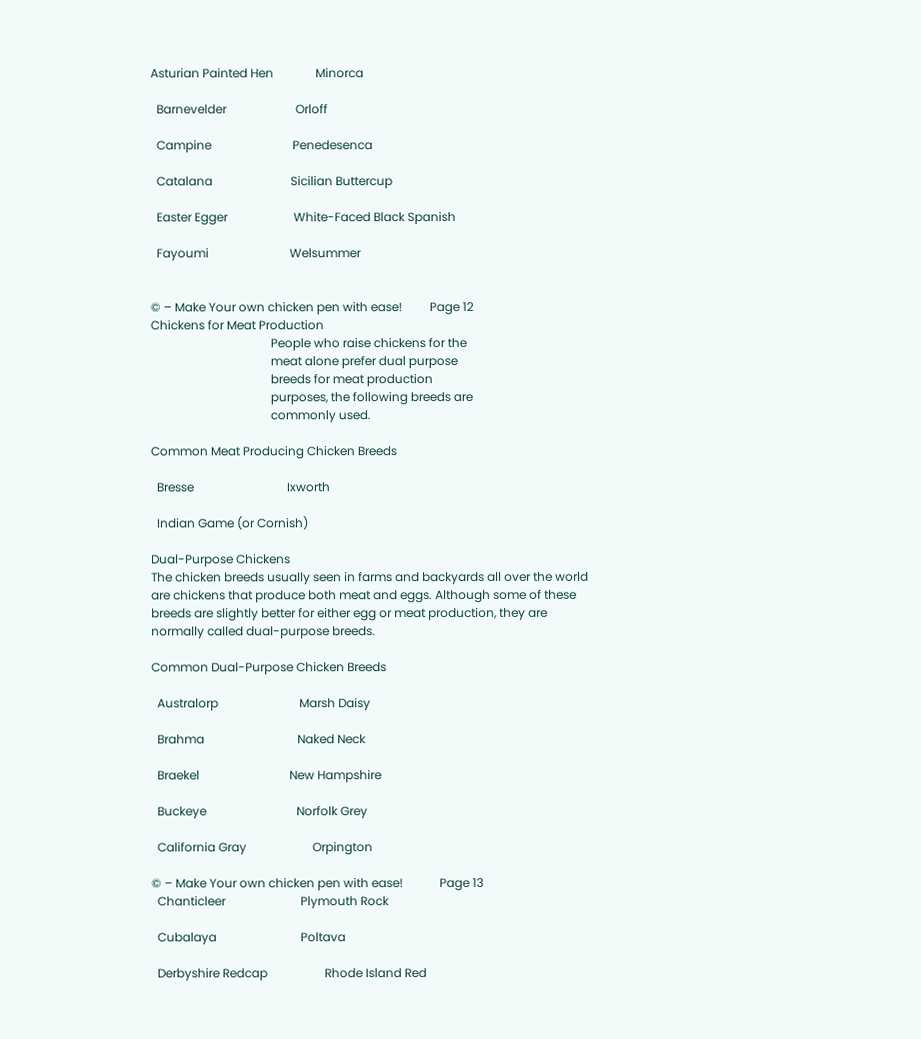Asturian Painted Hen              Minorca

  Barnevelder                       Orloff

  Campine                           Penedesenca

  Catalana                          Sicilian Buttercup

  Easter Egger                      White-Faced Black Spanish

  Fayoumi                           Welsummer


© – Make Your own chicken pen with ease!         Page 12
Chickens for Meat Production
                                        People who raise chickens for the
                                        meat alone prefer dual purpose
                                        breeds for meat production
                                        purposes, the following breeds are
                                        commonly used.

Common Meat Producing Chicken Breeds

  Bresse                               Ixworth

  Indian Game (or Cornish)

Dual-Purpose Chickens
The chicken breeds usually seen in farms and backyards all over the world
are chickens that produce both meat and eggs. Although some of these
breeds are slightly better for either egg or meat production, they are
normally called dual-purpose breeds.

Common Dual-Purpose Chicken Breeds

  Australorp                           Marsh Daisy

  Brahma                               Naked Neck

  Braekel                              New Hampshire

  Buckeye                              Norfolk Grey

  California Gray                      Orpington

© – Make Your own chicken pen with ease!            Page 13
  Chanticleer                         Plymouth Rock

  Cubalaya                            Poltava

  Derbyshire Redcap                   Rhode Island Red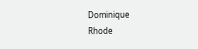Dominique                           Rhode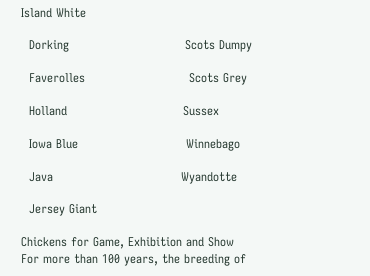Island White

  Dorking                             Scots Dumpy

  Faverolles                          Scots Grey

  Holland                             Sussex

  Iowa Blue                           Winnebago

  Java                                Wyandotte

  Jersey Giant

Chickens for Game, Exhibition and Show
For more than 100 years, the breeding of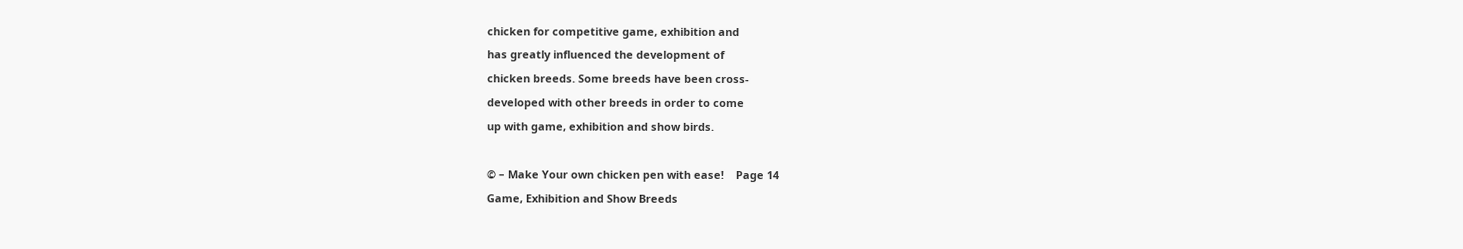chicken for competitive game, exhibition and
has greatly influenced the development of
chicken breeds. Some breeds have been cross-
developed with other breeds in order to come
up with game, exhibition and show birds.

© – Make Your own chicken pen with ease!    Page 14
Game, Exhibition and Show Breeds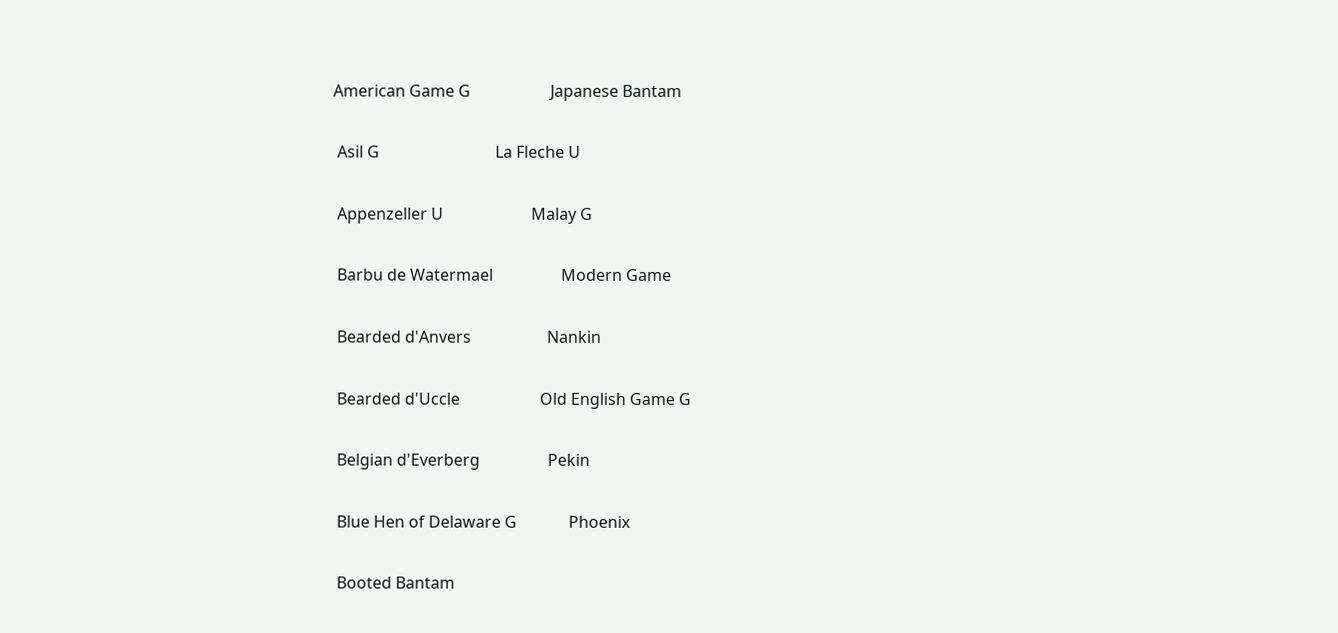American Game G                    Japanese Bantam

 Asil G                             La Fleche U

 Appenzeller U                      Malay G

 Barbu de Watermael                 Modern Game

 Bearded d'Anvers                   Nankin

 Bearded d'Uccle                    Old English Game G

 Belgian d'Everberg                 Pekin

 Blue Hen of Delaware G             Phoenix

 Booted Bantam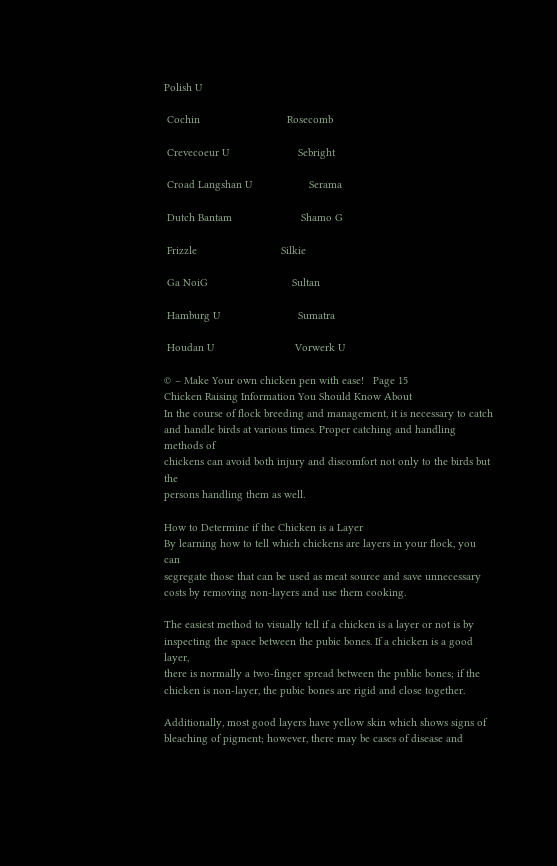Polish U

 Cochin                             Rosecomb

 Crevecoeur U                       Sebright

 Croad Langshan U                   Serama

 Dutch Bantam                       Shamo G

 Frizzle                            Silkie

 Ga NoiG                            Sultan

 Hamburg U                          Sumatra

 Houdan U                           Vorwerk U

© – Make Your own chicken pen with ease!   Page 15
Chicken Raising Information You Should Know About
In the course of flock breeding and management, it is necessary to catch
and handle birds at various times. Proper catching and handling methods of
chickens can avoid both injury and discomfort not only to the birds but the
persons handling them as well.

How to Determine if the Chicken is a Layer
By learning how to tell which chickens are layers in your flock, you can
segregate those that can be used as meat source and save unnecessary
costs by removing non-layers and use them cooking.

The easiest method to visually tell if a chicken is a layer or not is by
inspecting the space between the pubic bones. If a chicken is a good layer,
there is normally a two-finger spread between the public bones; if the
chicken is non-layer, the pubic bones are rigid and close together.

Additionally, most good layers have yellow skin which shows signs of
bleaching of pigment; however, there may be cases of disease and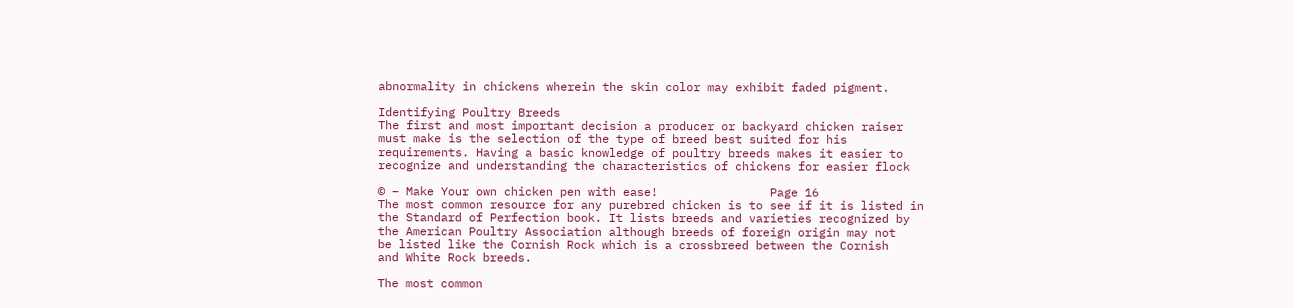abnormality in chickens wherein the skin color may exhibit faded pigment.

Identifying Poultry Breeds
The first and most important decision a producer or backyard chicken raiser
must make is the selection of the type of breed best suited for his
requirements. Having a basic knowledge of poultry breeds makes it easier to
recognize and understanding the characteristics of chickens for easier flock

© – Make Your own chicken pen with ease!                Page 16
The most common resource for any purebred chicken is to see if it is listed in
the Standard of Perfection book. It lists breeds and varieties recognized by
the American Poultry Association although breeds of foreign origin may not
be listed like the Cornish Rock which is a crossbreed between the Cornish
and White Rock breeds.

The most common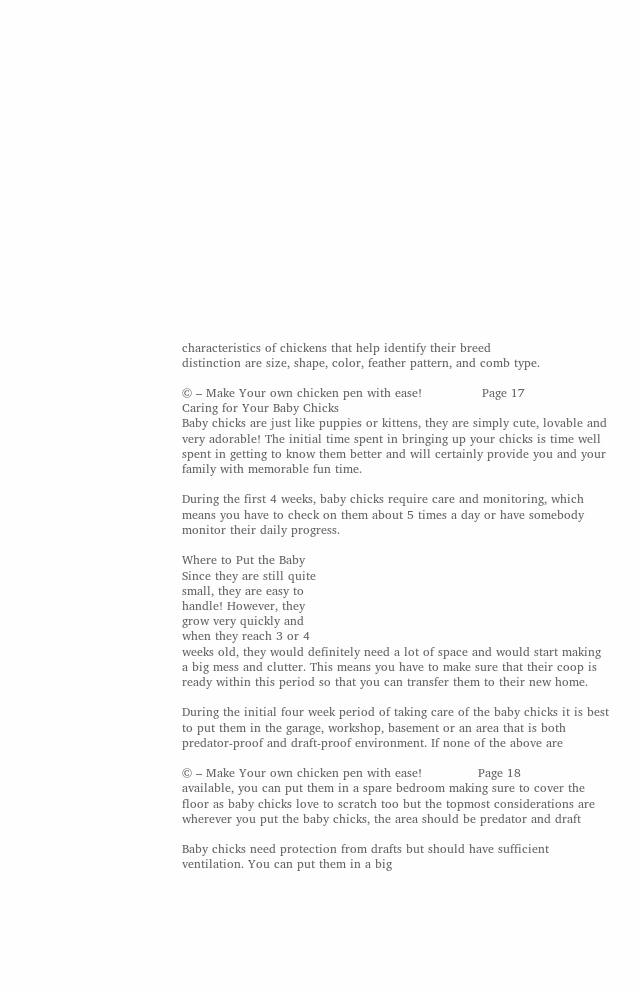characteristics of chickens that help identify their breed
distinction are size, shape, color, feather pattern, and comb type.

© – Make Your own chicken pen with ease!               Page 17
Caring for Your Baby Chicks
Baby chicks are just like puppies or kittens, they are simply cute, lovable and
very adorable! The initial time spent in bringing up your chicks is time well
spent in getting to know them better and will certainly provide you and your
family with memorable fun time.

During the first 4 weeks, baby chicks require care and monitoring, which
means you have to check on them about 5 times a day or have somebody
monitor their daily progress.

Where to Put the Baby
Since they are still quite
small, they are easy to
handle! However, they
grow very quickly and
when they reach 3 or 4
weeks old, they would definitely need a lot of space and would start making
a big mess and clutter. This means you have to make sure that their coop is
ready within this period so that you can transfer them to their new home.

During the initial four week period of taking care of the baby chicks it is best
to put them in the garage, workshop, basement or an area that is both
predator-proof and draft-proof environment. If none of the above are

© – Make Your own chicken pen with ease!              Page 18
available, you can put them in a spare bedroom making sure to cover the
floor as baby chicks love to scratch too but the topmost considerations are
wherever you put the baby chicks, the area should be predator and draft

Baby chicks need protection from drafts but should have sufficient
ventilation. You can put them in a big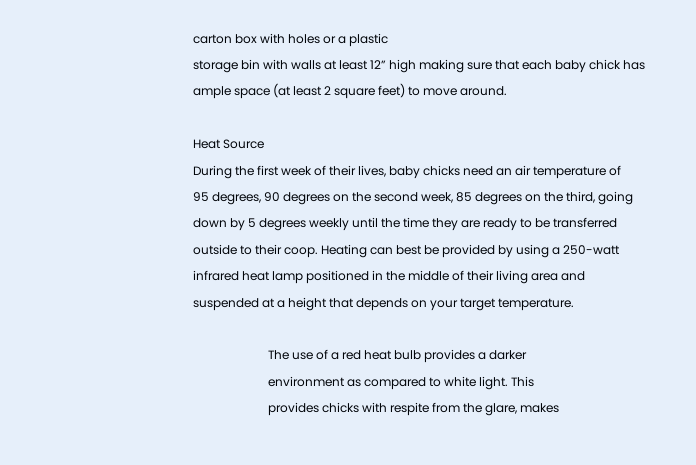carton box with holes or a plastic
storage bin with walls at least 12” high making sure that each baby chick has
ample space (at least 2 square feet) to move around.

Heat Source
During the first week of their lives, baby chicks need an air temperature of
95 degrees, 90 degrees on the second week, 85 degrees on the third, going
down by 5 degrees weekly until the time they are ready to be transferred
outside to their coop. Heating can best be provided by using a 250-watt
infrared heat lamp positioned in the middle of their living area and
suspended at a height that depends on your target temperature.

                         The use of a red heat bulb provides a darker
                         environment as compared to white light. This
                         provides chicks with respite from the glare, makes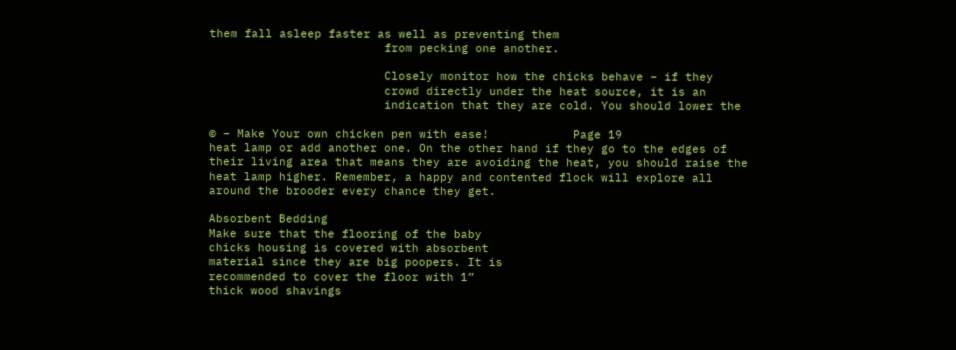them fall asleep faster as well as preventing them
                         from pecking one another.

                         Closely monitor how the chicks behave – if they
                         crowd directly under the heat source, it is an
                         indication that they are cold. You should lower the

© – Make Your own chicken pen with ease!            Page 19
heat lamp or add another one. On the other hand if they go to the edges of
their living area that means they are avoiding the heat, you should raise the
heat lamp higher. Remember, a happy and contented flock will explore all
around the brooder every chance they get.

Absorbent Bedding
Make sure that the flooring of the baby
chicks housing is covered with absorbent
material since they are big poopers. It is
recommended to cover the floor with 1”
thick wood shavings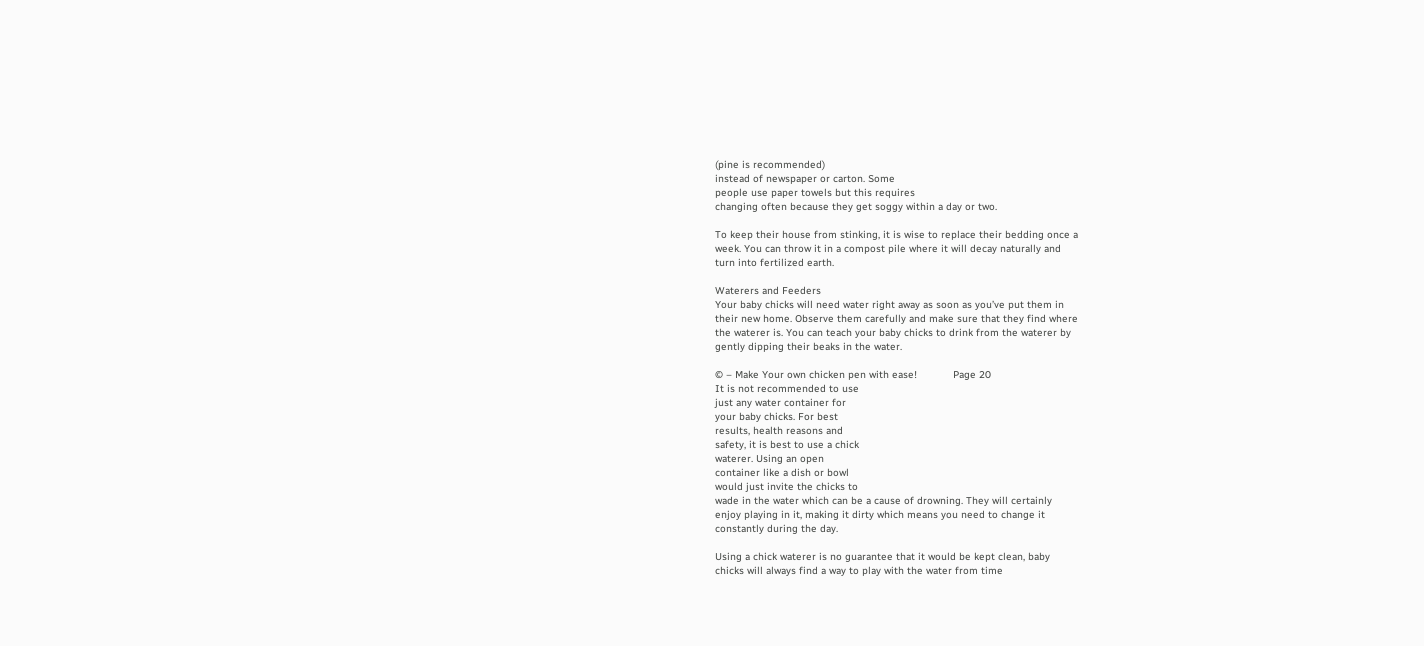(pine is recommended)
instead of newspaper or carton. Some
people use paper towels but this requires
changing often because they get soggy within a day or two.

To keep their house from stinking, it is wise to replace their bedding once a
week. You can throw it in a compost pile where it will decay naturally and
turn into fertilized earth.

Waterers and Feeders
Your baby chicks will need water right away as soon as you’ve put them in
their new home. Observe them carefully and make sure that they find where
the waterer is. You can teach your baby chicks to drink from the waterer by
gently dipping their beaks in the water.

© – Make Your own chicken pen with ease!            Page 20
It is not recommended to use
just any water container for
your baby chicks. For best
results, health reasons and
safety, it is best to use a chick
waterer. Using an open
container like a dish or bowl
would just invite the chicks to
wade in the water which can be a cause of drowning. They will certainly
enjoy playing in it, making it dirty which means you need to change it
constantly during the day.

Using a chick waterer is no guarantee that it would be kept clean, baby
chicks will always find a way to play with the water from time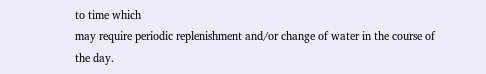to time which
may require periodic replenishment and/or change of water in the course of
the day.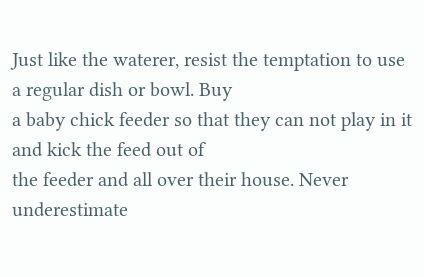Just like the waterer, resist the temptation to use a regular dish or bowl. Buy
a baby chick feeder so that they can not play in it and kick the feed out of
the feeder and all over their house. Never underestimate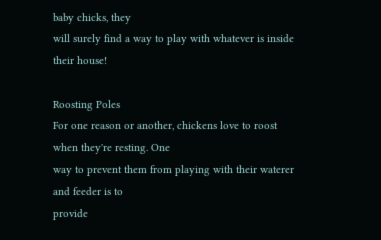baby chicks, they
will surely find a way to play with whatever is inside their house!

Roosting Poles
For one reason or another, chickens love to roost when they're resting. One
way to prevent them from playing with their waterer and feeder is to
provide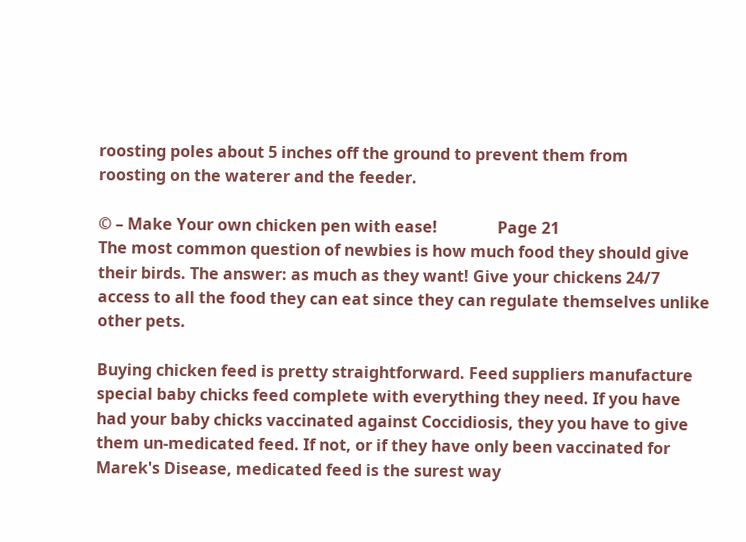roosting poles about 5 inches off the ground to prevent them from
roosting on the waterer and the feeder.

© – Make Your own chicken pen with ease!               Page 21
The most common question of newbies is how much food they should give
their birds. The answer: as much as they want! Give your chickens 24/7
access to all the food they can eat since they can regulate themselves unlike
other pets.

Buying chicken feed is pretty straightforward. Feed suppliers manufacture
special baby chicks feed complete with everything they need. If you have
had your baby chicks vaccinated against Coccidiosis, they you have to give
them un-medicated feed. If not, or if they have only been vaccinated for
Marek's Disease, medicated feed is the surest way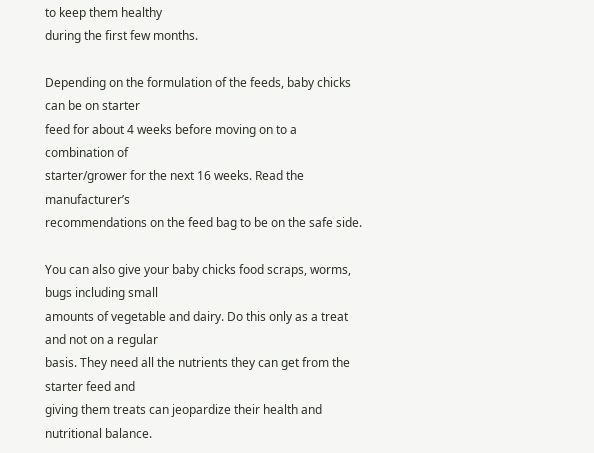to keep them healthy
during the first few months.

Depending on the formulation of the feeds, baby chicks can be on starter
feed for about 4 weeks before moving on to a combination of
starter/grower for the next 16 weeks. Read the manufacturer’s
recommendations on the feed bag to be on the safe side.

You can also give your baby chicks food scraps, worms, bugs including small
amounts of vegetable and dairy. Do this only as a treat and not on a regular
basis. They need all the nutrients they can get from the starter feed and
giving them treats can jeopardize their health and nutritional balance.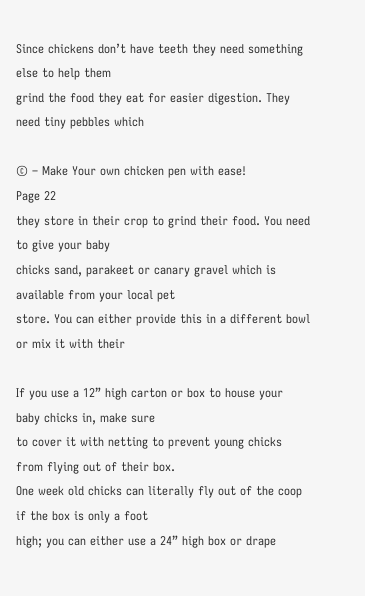Since chickens don’t have teeth they need something else to help them
grind the food they eat for easier digestion. They need tiny pebbles which

© – Make Your own chicken pen with ease!           Page 22
they store in their crop to grind their food. You need to give your baby
chicks sand, parakeet or canary gravel which is available from your local pet
store. You can either provide this in a different bowl or mix it with their

If you use a 12” high carton or box to house your baby chicks in, make sure
to cover it with netting to prevent young chicks from flying out of their box.
One week old chicks can literally fly out of the coop if the box is only a foot
high; you can either use a 24” high box or drape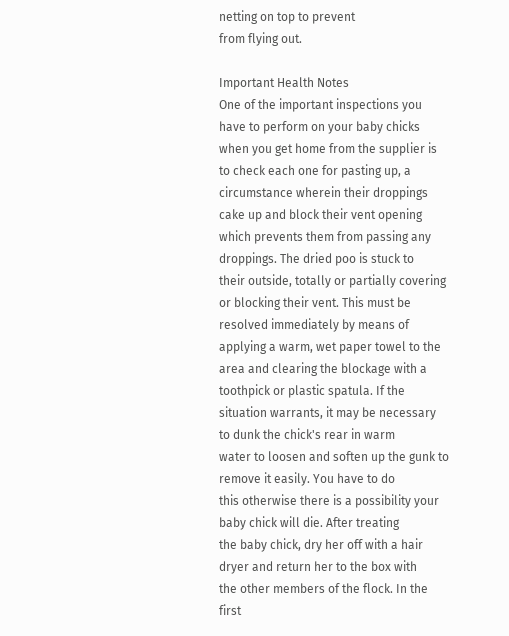netting on top to prevent
from flying out.

Important Health Notes
One of the important inspections you have to perform on your baby chicks
when you get home from the supplier is to check each one for pasting up, a
circumstance wherein their droppings cake up and block their vent opening
which prevents them from passing any droppings. The dried poo is stuck to
their outside, totally or partially covering or blocking their vent. This must be
resolved immediately by means of applying a warm, wet paper towel to the
area and clearing the blockage with a toothpick or plastic spatula. If the
situation warrants, it may be necessary to dunk the chick's rear in warm
water to loosen and soften up the gunk to remove it easily. You have to do
this otherwise there is a possibility your baby chick will die. After treating
the baby chick, dry her off with a hair dryer and return her to the box with
the other members of the flock. In the first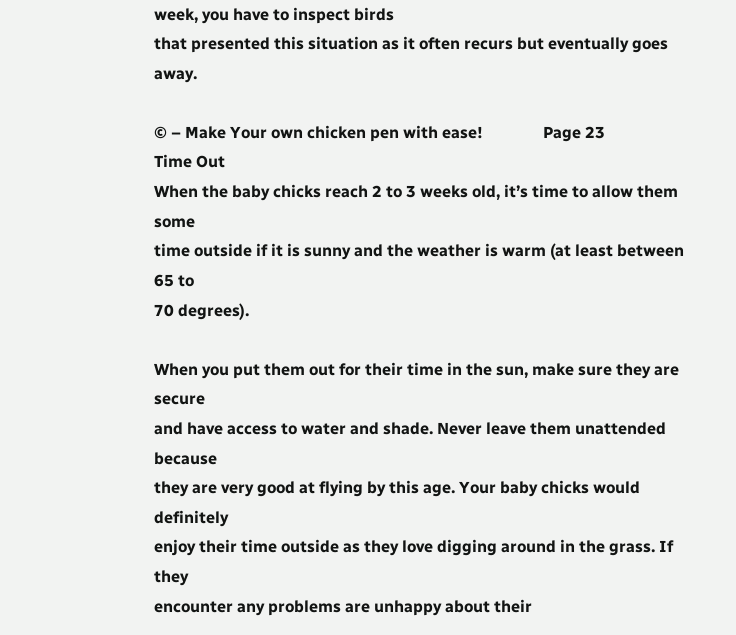week, you have to inspect birds
that presented this situation as it often recurs but eventually goes away.

© – Make Your own chicken pen with ease!               Page 23
Time Out
When the baby chicks reach 2 to 3 weeks old, it’s time to allow them some
time outside if it is sunny and the weather is warm (at least between 65 to
70 degrees).

When you put them out for their time in the sun, make sure they are secure
and have access to water and shade. Never leave them unattended because
they are very good at flying by this age. Your baby chicks would definitely
enjoy their time outside as they love digging around in the grass. If they
encounter any problems are unhappy about their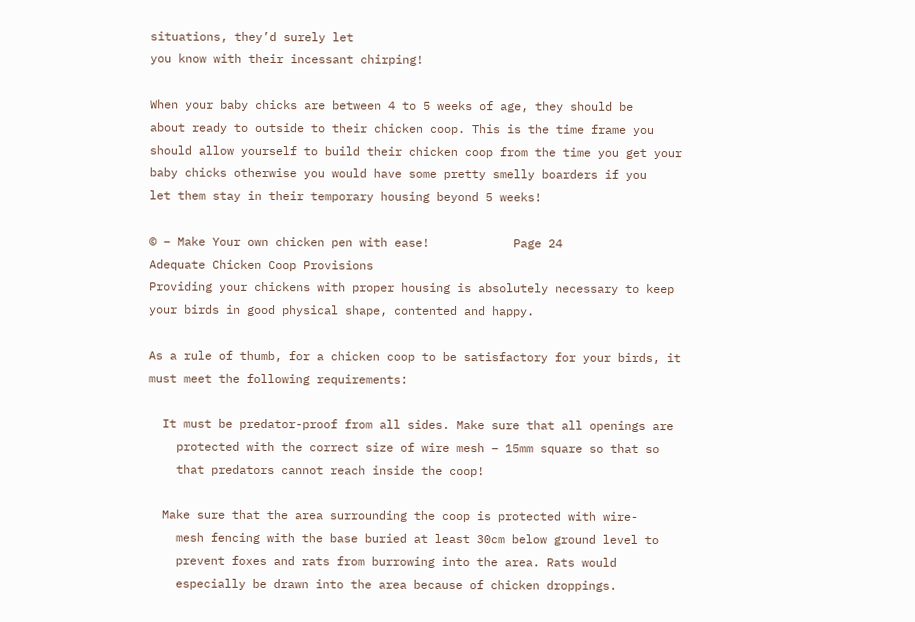situations, they’d surely let
you know with their incessant chirping!

When your baby chicks are between 4 to 5 weeks of age, they should be
about ready to outside to their chicken coop. This is the time frame you
should allow yourself to build their chicken coop from the time you get your
baby chicks otherwise you would have some pretty smelly boarders if you
let them stay in their temporary housing beyond 5 weeks!

© – Make Your own chicken pen with ease!            Page 24
Adequate Chicken Coop Provisions
Providing your chickens with proper housing is absolutely necessary to keep
your birds in good physical shape, contented and happy.

As a rule of thumb, for a chicken coop to be satisfactory for your birds, it
must meet the following requirements:

  It must be predator-proof from all sides. Make sure that all openings are
    protected with the correct size of wire mesh – 15mm square so that so
    that predators cannot reach inside the coop!

  Make sure that the area surrounding the coop is protected with wire-
    mesh fencing with the base buried at least 30cm below ground level to
    prevent foxes and rats from burrowing into the area. Rats would
    especially be drawn into the area because of chicken droppings.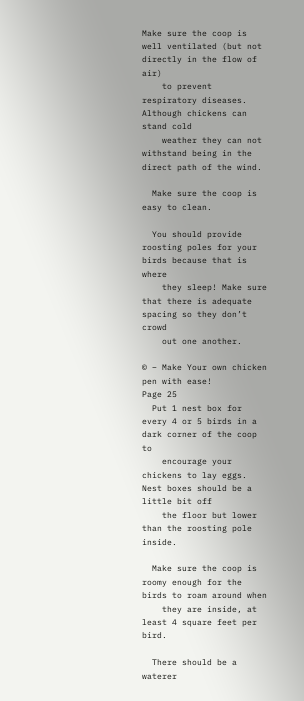Make sure the coop is well ventilated (but not directly in the flow of air)
    to prevent respiratory diseases. Although chickens can stand cold
    weather they can not withstand being in the direct path of the wind.

  Make sure the coop is easy to clean.

  You should provide roosting poles for your birds because that is where
    they sleep! Make sure that there is adequate spacing so they don’t crowd
    out one another.

© – Make Your own chicken pen with ease!              Page 25
  Put 1 nest box for every 4 or 5 birds in a dark corner of the coop to
    encourage your chickens to lay eggs. Nest boxes should be a little bit off
    the floor but lower than the roosting pole inside.

  Make sure the coop is roomy enough for the birds to roam around when
    they are inside, at least 4 square feet per bird.

  There should be a waterer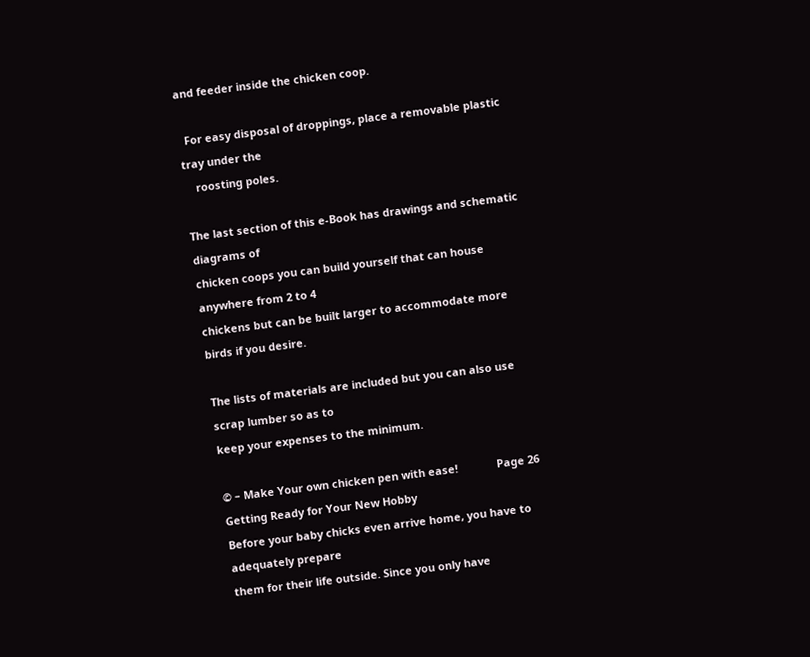and feeder inside the chicken coop.

  For easy disposal of droppings, place a removable plastic tray under the
    roosting poles.

The last section of this e-Book has drawings and schematic diagrams of
chicken coops you can build yourself that can house anywhere from 2 to 4
chickens but can be built larger to accommodate more birds if you desire.

The lists of materials are included but you can also use scrap lumber so as to
keep your expenses to the minimum.

© – Make Your own chicken pen with ease!             Page 26
Getting Ready for Your New Hobby
Before your baby chicks even arrive home, you have to adequately prepare
them for their life outside. Since you only have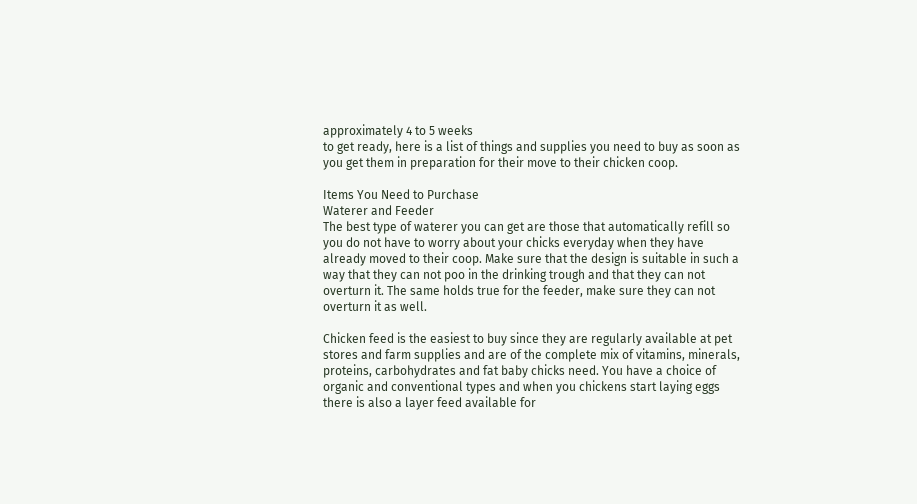approximately 4 to 5 weeks
to get ready, here is a list of things and supplies you need to buy as soon as
you get them in preparation for their move to their chicken coop.

Items You Need to Purchase
Waterer and Feeder
The best type of waterer you can get are those that automatically refill so
you do not have to worry about your chicks everyday when they have
already moved to their coop. Make sure that the design is suitable in such a
way that they can not poo in the drinking trough and that they can not
overturn it. The same holds true for the feeder, make sure they can not
overturn it as well.

Chicken feed is the easiest to buy since they are regularly available at pet
stores and farm supplies and are of the complete mix of vitamins, minerals,
proteins, carbohydrates and fat baby chicks need. You have a choice of
organic and conventional types and when you chickens start laying eggs
there is also a layer feed available for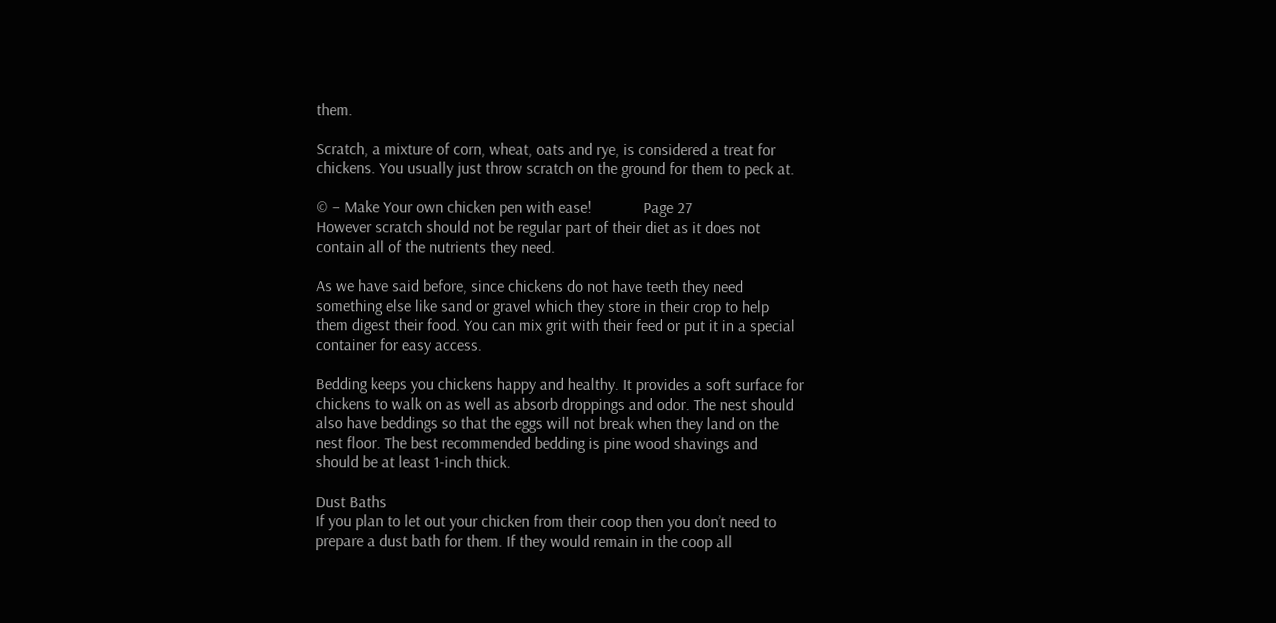them.

Scratch, a mixture of corn, wheat, oats and rye, is considered a treat for
chickens. You usually just throw scratch on the ground for them to peck at.

© – Make Your own chicken pen with ease!             Page 27
However scratch should not be regular part of their diet as it does not
contain all of the nutrients they need.

As we have said before, since chickens do not have teeth they need
something else like sand or gravel which they store in their crop to help
them digest their food. You can mix grit with their feed or put it in a special
container for easy access.

Bedding keeps you chickens happy and healthy. It provides a soft surface for
chickens to walk on as well as absorb droppings and odor. The nest should
also have beddings so that the eggs will not break when they land on the
nest floor. The best recommended bedding is pine wood shavings and
should be at least 1-inch thick.

Dust Baths
If you plan to let out your chicken from their coop then you don’t need to
prepare a dust bath for them. If they would remain in the coop all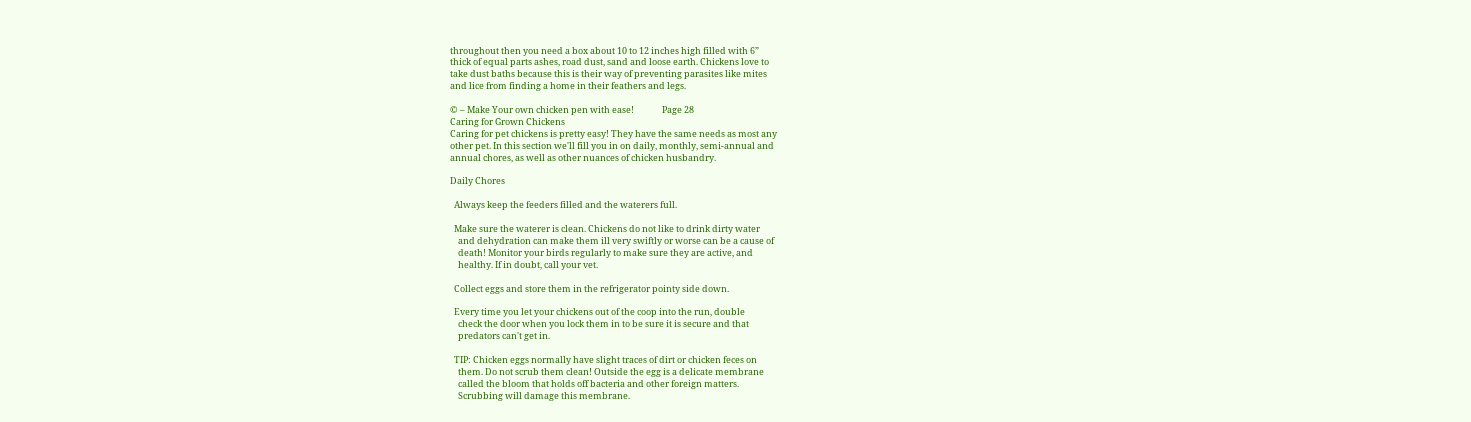throughout then you need a box about 10 to 12 inches high filled with 6”
thick of equal parts ashes, road dust, sand and loose earth. Chickens love to
take dust baths because this is their way of preventing parasites like mites
and lice from finding a home in their feathers and legs.

© – Make Your own chicken pen with ease!              Page 28
Caring for Grown Chickens
Caring for pet chickens is pretty easy! They have the same needs as most any
other pet. In this section we'll fill you in on daily, monthly, semi-annual and
annual chores, as well as other nuances of chicken husbandry.

Daily Chores

  Always keep the feeders filled and the waterers full.

  Make sure the waterer is clean. Chickens do not like to drink dirty water
    and dehydration can make them ill very swiftly or worse can be a cause of
    death! Monitor your birds regularly to make sure they are active, and
    healthy. If in doubt, call your vet.

  Collect eggs and store them in the refrigerator pointy side down.

  Every time you let your chickens out of the coop into the run, double
    check the door when you lock them in to be sure it is secure and that
    predators can't get in.

  TIP: Chicken eggs normally have slight traces of dirt or chicken feces on
    them. Do not scrub them clean! Outside the egg is a delicate membrane
    called the bloom that holds off bacteria and other foreign matters.
    Scrubbing will damage this membrane.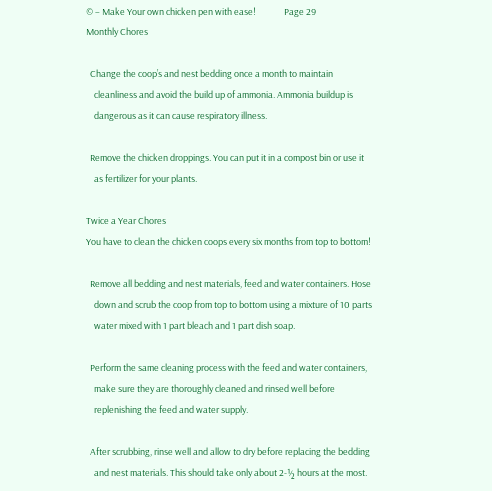© – Make Your own chicken pen with ease!              Page 29
Monthly Chores

  Change the coop’s and nest bedding once a month to maintain
    cleanliness and avoid the build up of ammonia. Ammonia buildup is
    dangerous as it can cause respiratory illness.

  Remove the chicken droppings. You can put it in a compost bin or use it
    as fertilizer for your plants.

Twice a Year Chores
You have to clean the chicken coops every six months from top to bottom!

  Remove all bedding and nest materials, feed and water containers. Hose
    down and scrub the coop from top to bottom using a mixture of 10 parts
    water mixed with 1 part bleach and 1 part dish soap.

  Perform the same cleaning process with the feed and water containers,
    make sure they are thoroughly cleaned and rinsed well before
    replenishing the feed and water supply.

  After scrubbing, rinse well and allow to dry before replacing the bedding
    and nest materials. This should take only about 2-½ hours at the most.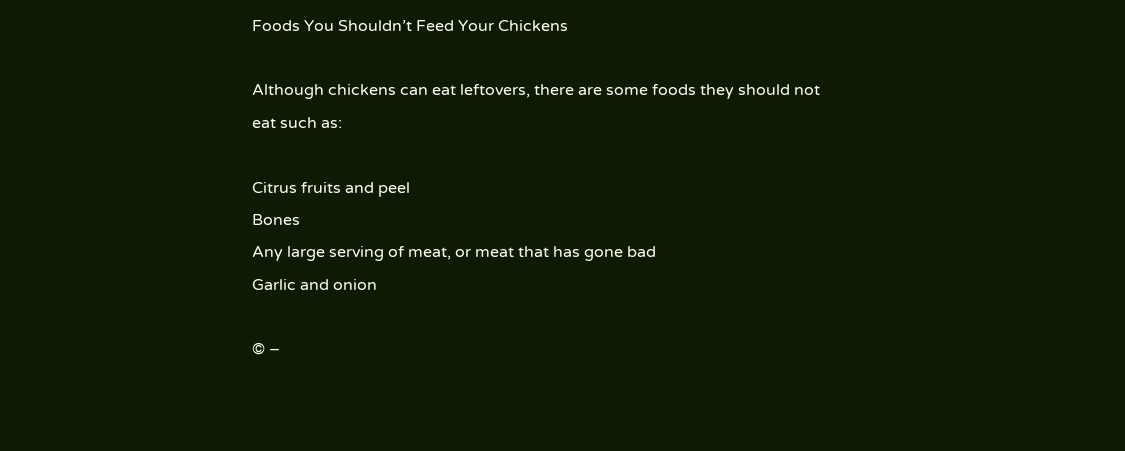Foods You Shouldn’t Feed Your Chickens

Although chickens can eat leftovers, there are some foods they should not
eat such as:

Citrus fruits and peel
Bones
Any large serving of meat, or meat that has gone bad
Garlic and onion

© –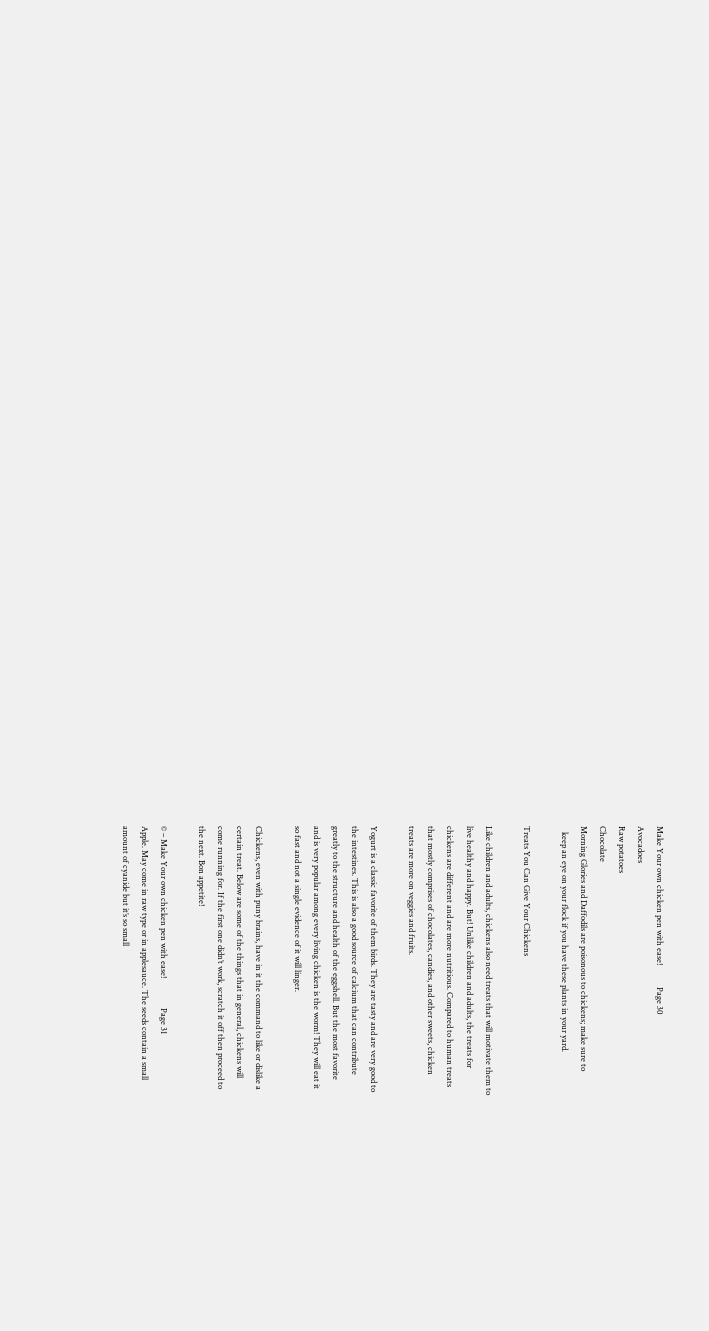Make Your own chicken pen with ease!           Page 30
Avocadoes
Raw potatoes
Chocolate
Morning Glories and Daffodils are poisonous to chickens; make sure to
   keep an eye on your flock if you have these plants in your yard.

Treats You Can Give Your Chickens

Like children and adults, chickens also need treats that will motivate them to
live healthy and happy. But! Unlike children and adults, the treats for
chickens are different and are more nutritious. Compared to human treats
that mostly comprises of chocolates, candies, and other sweets, chicken
treats are more on veggies and fruits.

Yogurt is a classic favorite of them birds. They are tasty and are very good to
the intestines. This is also a good source of calcium that can contribute
greatly to the structure and health of the eggshell. But the most favorite
and is very popular among every living chicken is the worm! They will eat it
so fast and not a single evidence of it will linger.

Chickens, even with puny brains, have in it the command to like or dislike a
certain treat. Below are some of the things that in general, chickens will
come running for. If the first one didn’t work, scratch it off then proceed to
the next. Bon appetite!

© – Make Your own chicken pen with ease!               Page 31
Apple. May come in raw type or in applesauce. The seeds contain a small
amount of cyanide but it’s so small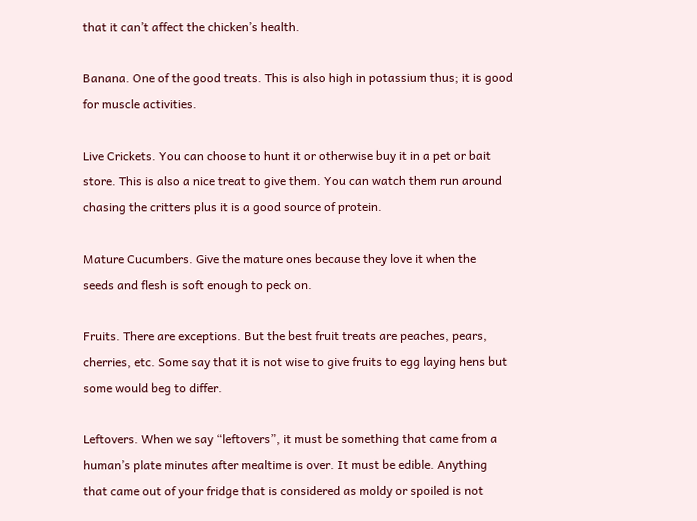that it can’t affect the chicken’s health.

Banana. One of the good treats. This is also high in potassium thus; it is good
for muscle activities.

Live Crickets. You can choose to hunt it or otherwise buy it in a pet or bait
store. This is also a nice treat to give them. You can watch them run around
chasing the critters plus it is a good source of protein.

Mature Cucumbers. Give the mature ones because they love it when the
seeds and flesh is soft enough to peck on.

Fruits. There are exceptions. But the best fruit treats are peaches, pears,
cherries, etc. Some say that it is not wise to give fruits to egg laying hens but
some would beg to differ.

Leftovers. When we say “leftovers”, it must be something that came from a
human’s plate minutes after mealtime is over. It must be edible. Anything
that came out of your fridge that is considered as moldy or spoiled is not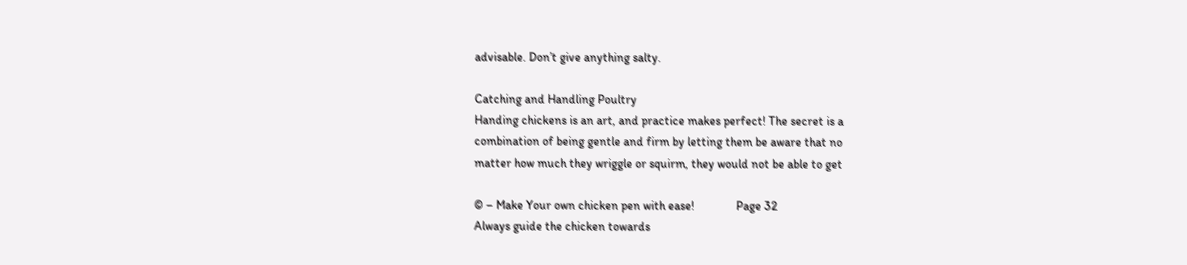advisable. Don’t give anything salty.

Catching and Handling Poultry
Handing chickens is an art, and practice makes perfect! The secret is a
combination of being gentle and firm by letting them be aware that no
matter how much they wriggle or squirm, they would not be able to get

© – Make Your own chicken pen with ease!              Page 32
Always guide the chicken towards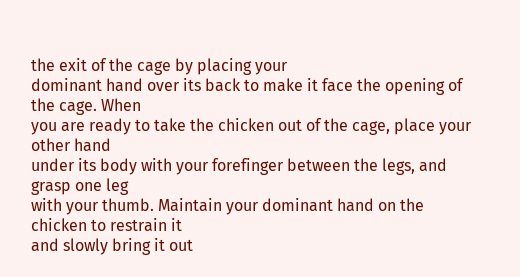the exit of the cage by placing your
dominant hand over its back to make it face the opening of the cage. When
you are ready to take the chicken out of the cage, place your other hand
under its body with your forefinger between the legs, and grasp one leg
with your thumb. Maintain your dominant hand on the chicken to restrain it
and slowly bring it out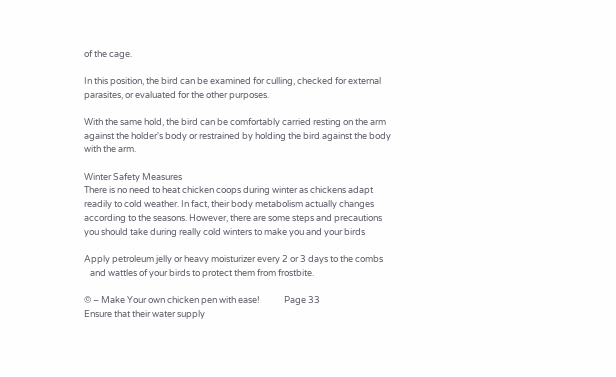of the cage.

In this position, the bird can be examined for culling, checked for external
parasites, or evaluated for the other purposes.

With the same hold, the bird can be comfortably carried resting on the arm
against the holder's body or restrained by holding the bird against the body
with the arm.

Winter Safety Measures
There is no need to heat chicken coops during winter as chickens adapt
readily to cold weather. In fact, their body metabolism actually changes
according to the seasons. However, there are some steps and precautions
you should take during really cold winters to make you and your birds

Apply petroleum jelly or heavy moisturizer every 2 or 3 days to the combs
   and wattles of your birds to protect them from frostbite.

© – Make Your own chicken pen with ease!            Page 33
Ensure that their water supply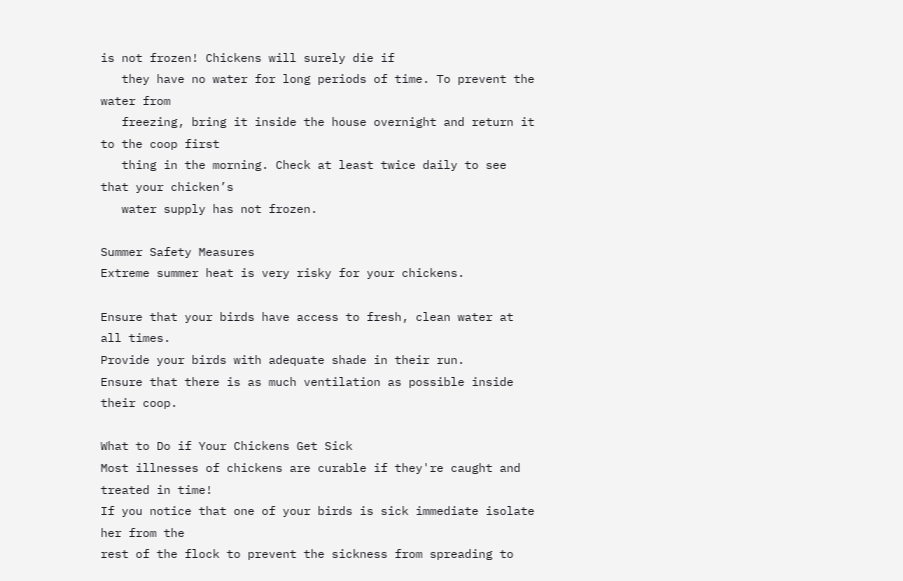is not frozen! Chickens will surely die if
   they have no water for long periods of time. To prevent the water from
   freezing, bring it inside the house overnight and return it to the coop first
   thing in the morning. Check at least twice daily to see that your chicken’s
   water supply has not frozen.

Summer Safety Measures
Extreme summer heat is very risky for your chickens.

Ensure that your birds have access to fresh, clean water at all times.
Provide your birds with adequate shade in their run.
Ensure that there is as much ventilation as possible inside their coop.

What to Do if Your Chickens Get Sick
Most illnesses of chickens are curable if they're caught and treated in time!
If you notice that one of your birds is sick immediate isolate her from the
rest of the flock to prevent the sickness from spreading to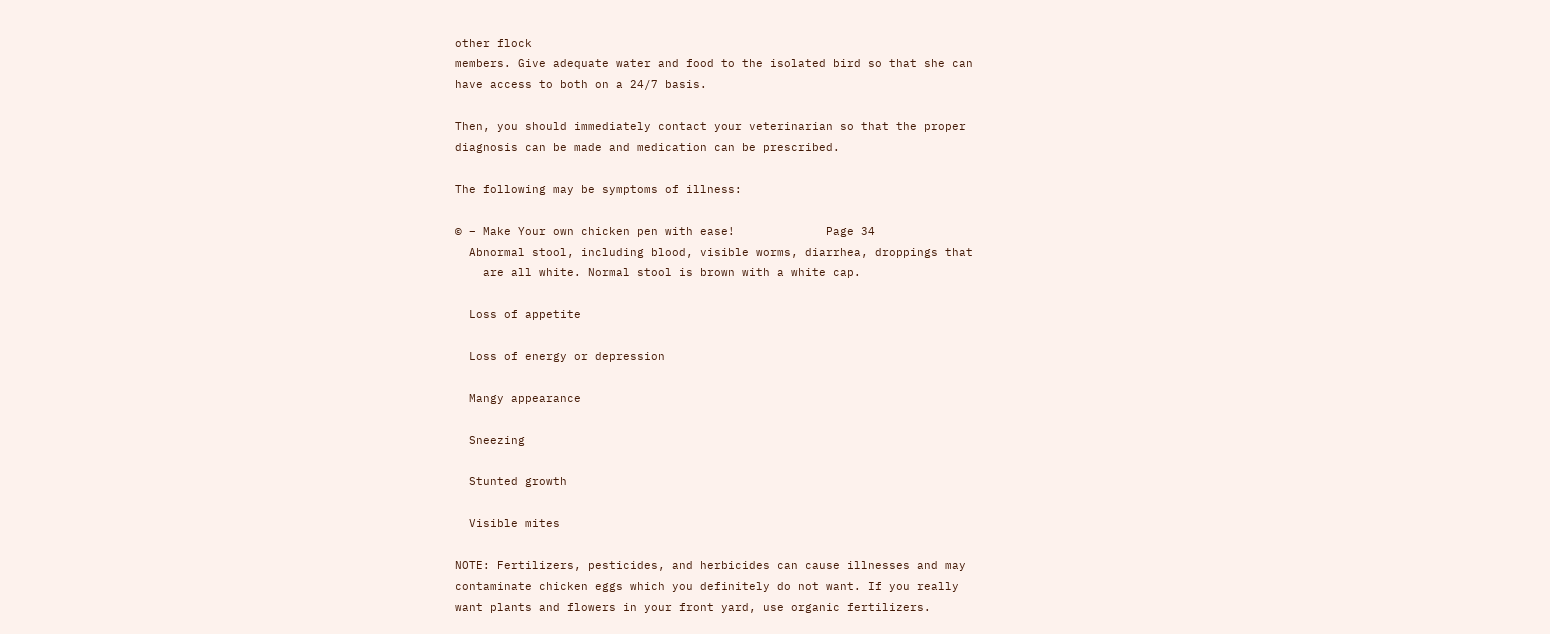other flock
members. Give adequate water and food to the isolated bird so that she can
have access to both on a 24/7 basis.

Then, you should immediately contact your veterinarian so that the proper
diagnosis can be made and medication can be prescribed.

The following may be symptoms of illness:

© – Make Your own chicken pen with ease!             Page 34
  Abnormal stool, including blood, visible worms, diarrhea, droppings that
    are all white. Normal stool is brown with a white cap.

  Loss of appetite

  Loss of energy or depression

  Mangy appearance

  Sneezing

  Stunted growth

  Visible mites

NOTE: Fertilizers, pesticides, and herbicides can cause illnesses and may
contaminate chicken eggs which you definitely do not want. If you really
want plants and flowers in your front yard, use organic fertilizers.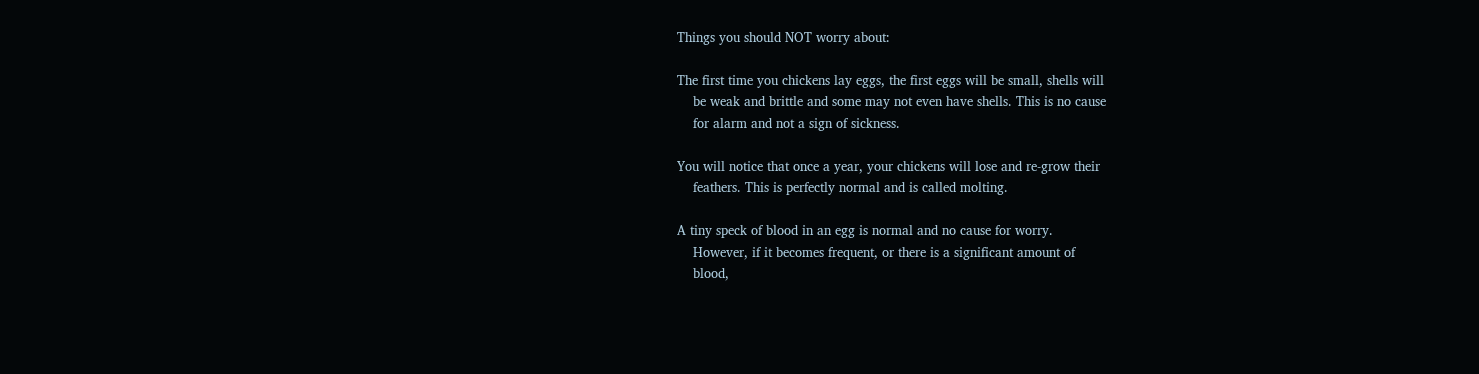Things you should NOT worry about:

The first time you chickens lay eggs, the first eggs will be small, shells will
    be weak and brittle and some may not even have shells. This is no cause
    for alarm and not a sign of sickness.

You will notice that once a year, your chickens will lose and re-grow their
    feathers. This is perfectly normal and is called molting.

A tiny speck of blood in an egg is normal and no cause for worry.
    However, if it becomes frequent, or there is a significant amount of
    blood,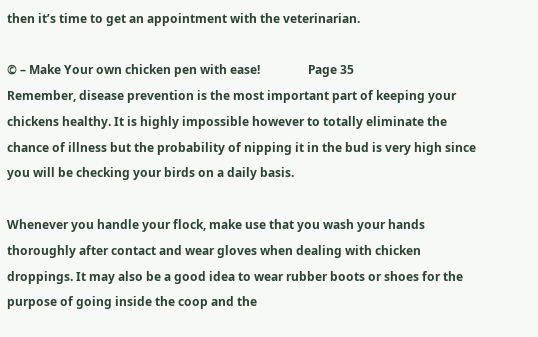then it’s time to get an appointment with the veterinarian.

© – Make Your own chicken pen with ease!                Page 35
Remember, disease prevention is the most important part of keeping your
chickens healthy. It is highly impossible however to totally eliminate the
chance of illness but the probability of nipping it in the bud is very high since
you will be checking your birds on a daily basis.

Whenever you handle your flock, make use that you wash your hands
thoroughly after contact and wear gloves when dealing with chicken
droppings. It may also be a good idea to wear rubber boots or shoes for the
purpose of going inside the coop and the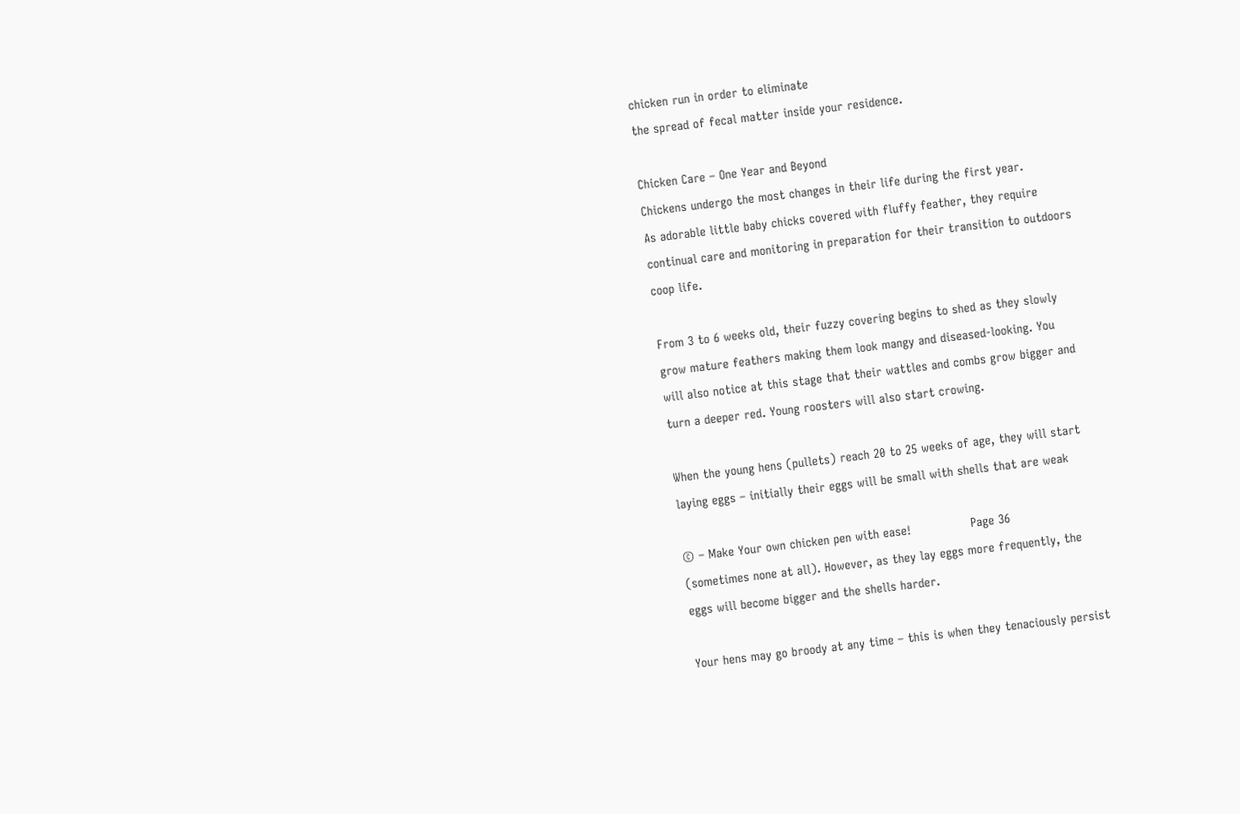chicken run in order to eliminate
the spread of fecal matter inside your residence.

Chicken Care – One Year and Beyond
Chickens undergo the most changes in their life during the first year.
As adorable little baby chicks covered with fluffy feather, they require
continual care and monitoring in preparation for their transition to outdoors
coop life.

From 3 to 6 weeks old, their fuzzy covering begins to shed as they slowly
grow mature feathers making them look mangy and diseased-looking. You
will also notice at this stage that their wattles and combs grow bigger and
turn a deeper red. Young roosters will also start crowing.

When the young hens (pullets) reach 20 to 25 weeks of age, they will start
laying eggs – initially their eggs will be small with shells that are weak

© – Make Your own chicken pen with ease!               Page 36
(sometimes none at all). However, as they lay eggs more frequently, the
eggs will become bigger and the shells harder.

Your hens may go broody at any time – this is when they tenaciously persist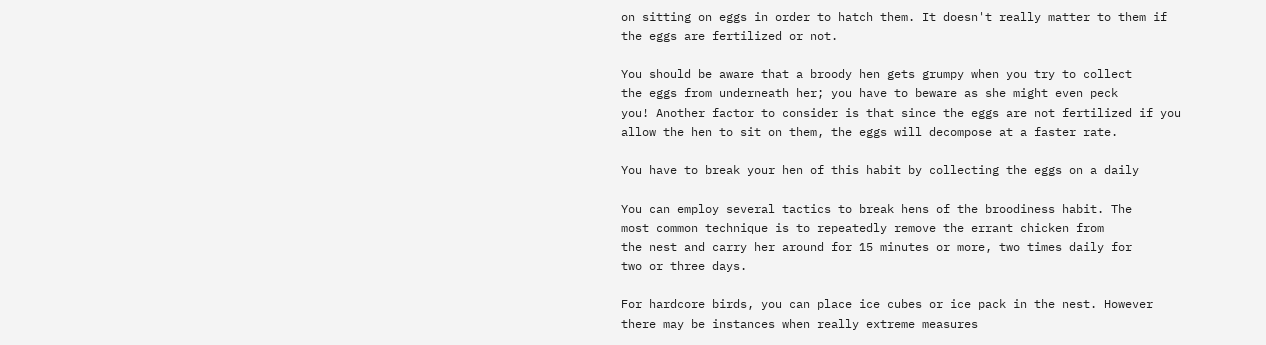on sitting on eggs in order to hatch them. It doesn't really matter to them if
the eggs are fertilized or not.

You should be aware that a broody hen gets grumpy when you try to collect
the eggs from underneath her; you have to beware as she might even peck
you! Another factor to consider is that since the eggs are not fertilized if you
allow the hen to sit on them, the eggs will decompose at a faster rate.

You have to break your hen of this habit by collecting the eggs on a daily

You can employ several tactics to break hens of the broodiness habit. The
most common technique is to repeatedly remove the errant chicken from
the nest and carry her around for 15 minutes or more, two times daily for
two or three days.

For hardcore birds, you can place ice cubes or ice pack in the nest. However
there may be instances when really extreme measures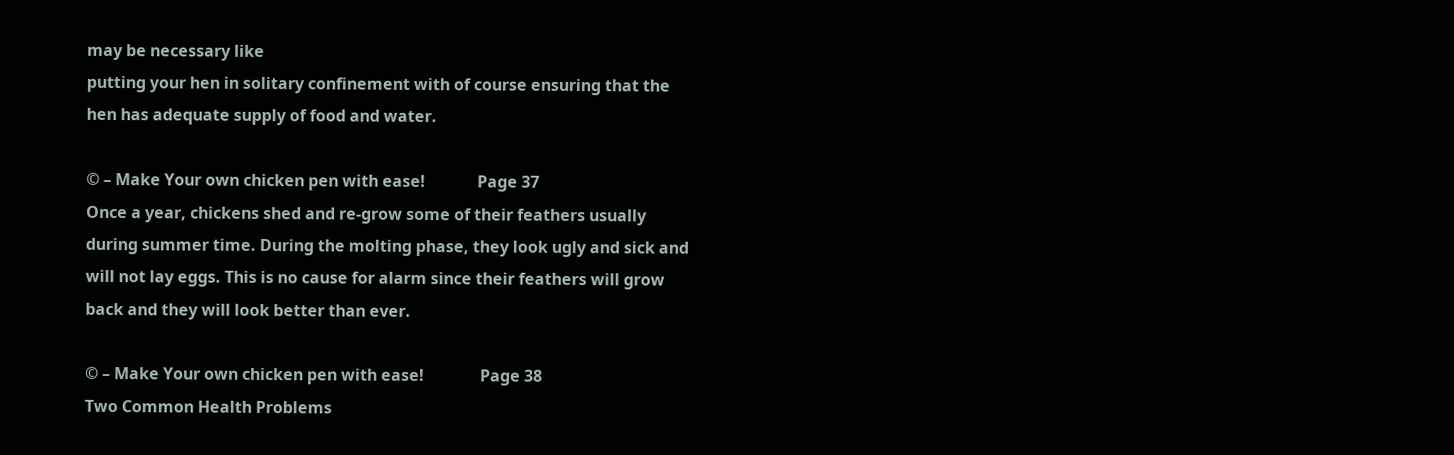may be necessary like
putting your hen in solitary confinement with of course ensuring that the
hen has adequate supply of food and water.

© – Make Your own chicken pen with ease!             Page 37
Once a year, chickens shed and re-grow some of their feathers usually
during summer time. During the molting phase, they look ugly and sick and
will not lay eggs. This is no cause for alarm since their feathers will grow
back and they will look better than ever.

© – Make Your own chicken pen with ease!              Page 38
Two Common Health Problems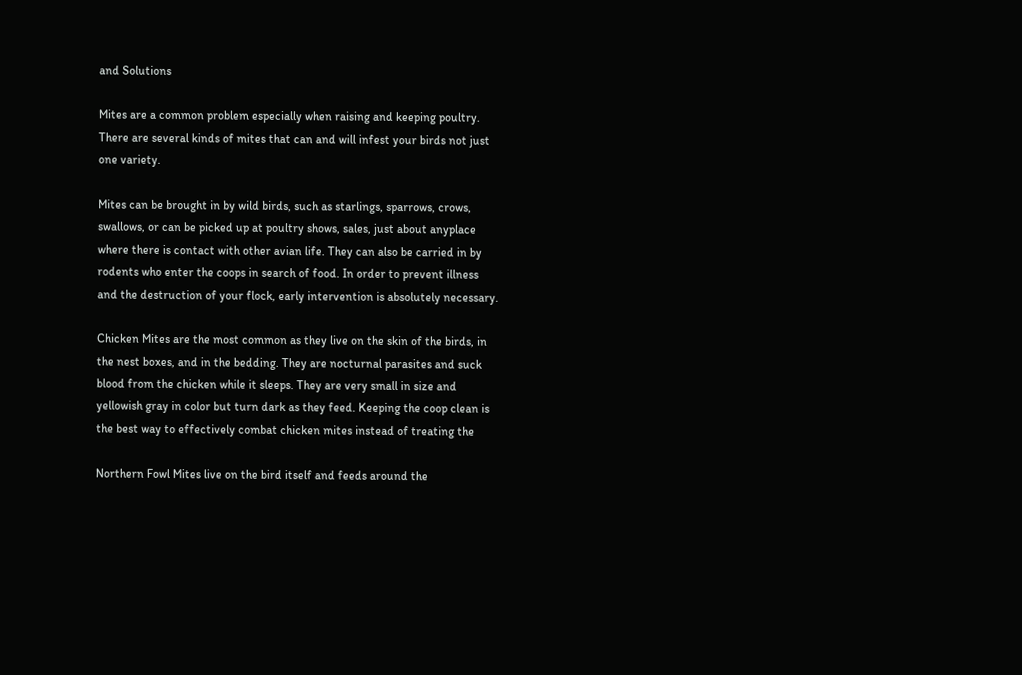and Solutions

Mites are a common problem especially when raising and keeping poultry.
There are several kinds of mites that can and will infest your birds not just
one variety.

Mites can be brought in by wild birds, such as starlings, sparrows, crows,
swallows, or can be picked up at poultry shows, sales, just about anyplace
where there is contact with other avian life. They can also be carried in by
rodents who enter the coops in search of food. In order to prevent illness
and the destruction of your flock, early intervention is absolutely necessary.

Chicken Mites are the most common as they live on the skin of the birds, in
the nest boxes, and in the bedding. They are nocturnal parasites and suck
blood from the chicken while it sleeps. They are very small in size and
yellowish gray in color but turn dark as they feed. Keeping the coop clean is
the best way to effectively combat chicken mites instead of treating the

Northern Fowl Mites live on the bird itself and feeds around the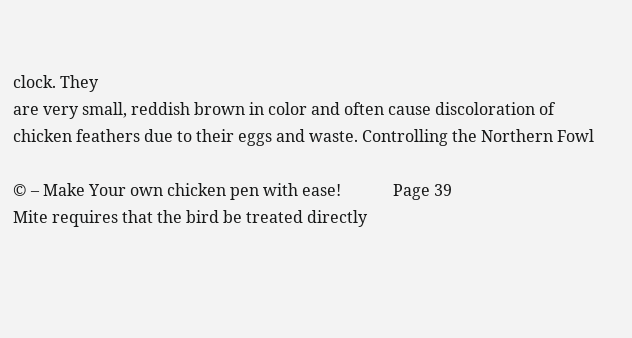clock. They
are very small, reddish brown in color and often cause discoloration of
chicken feathers due to their eggs and waste. Controlling the Northern Fowl

© – Make Your own chicken pen with ease!             Page 39
Mite requires that the bird be treated directly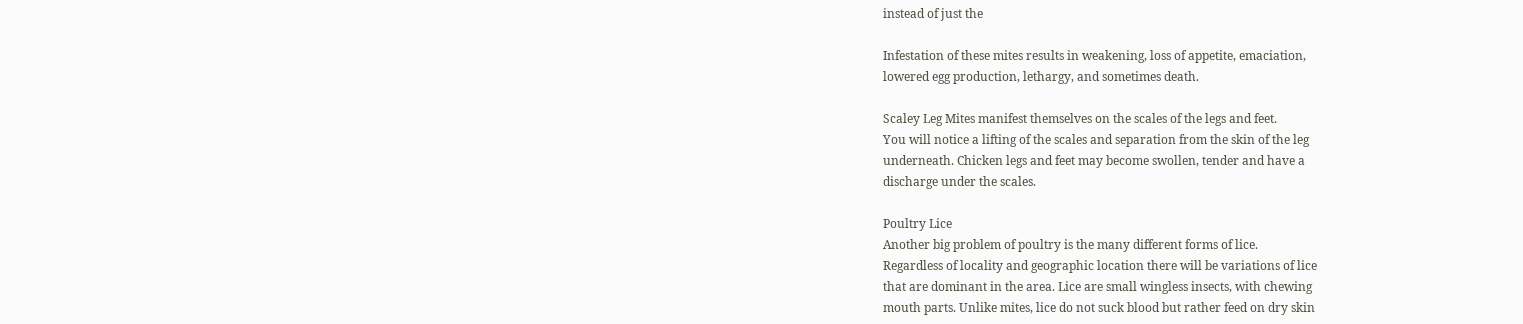instead of just the

Infestation of these mites results in weakening, loss of appetite, emaciation,
lowered egg production, lethargy, and sometimes death.

Scaley Leg Mites manifest themselves on the scales of the legs and feet.
You will notice a lifting of the scales and separation from the skin of the leg
underneath. Chicken legs and feet may become swollen, tender and have a
discharge under the scales.

Poultry Lice
Another big problem of poultry is the many different forms of lice.
Regardless of locality and geographic location there will be variations of lice
that are dominant in the area. Lice are small wingless insects, with chewing
mouth parts. Unlike mites, lice do not suck blood but rather feed on dry skin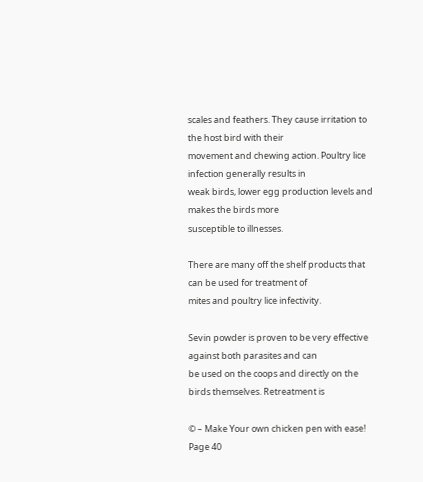scales and feathers. They cause irritation to the host bird with their
movement and chewing action. Poultry lice infection generally results in
weak birds, lower egg production levels and makes the birds more
susceptible to illnesses.

There are many off the shelf products that can be used for treatment of
mites and poultry lice infectivity.

Sevin powder is proven to be very effective against both parasites and can
be used on the coops and directly on the birds themselves. Retreatment is

© – Make Your own chicken pen with ease!               Page 40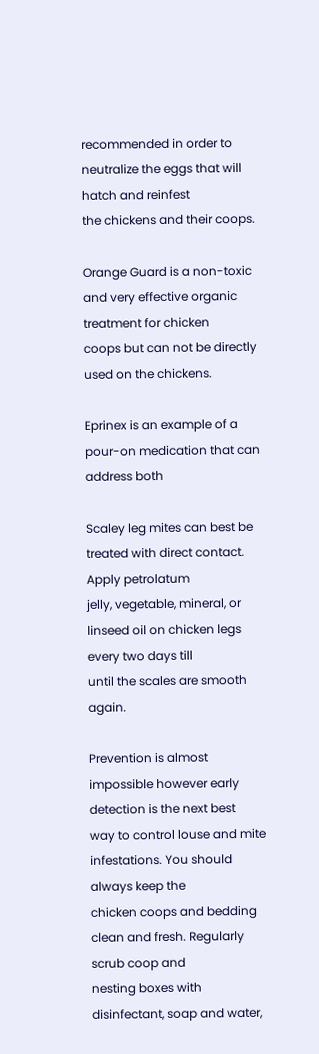recommended in order to neutralize the eggs that will hatch and reinfest
the chickens and their coops.

Orange Guard is a non-toxic and very effective organic treatment for chicken
coops but can not be directly used on the chickens.

Eprinex is an example of a pour-on medication that can address both

Scaley leg mites can best be treated with direct contact. Apply petrolatum
jelly, vegetable, mineral, or linseed oil on chicken legs every two days till
until the scales are smooth again.

Prevention is almost impossible however early detection is the next best
way to control louse and mite infestations. You should always keep the
chicken coops and bedding clean and fresh. Regularly scrub coop and
nesting boxes with disinfectant, soap and water,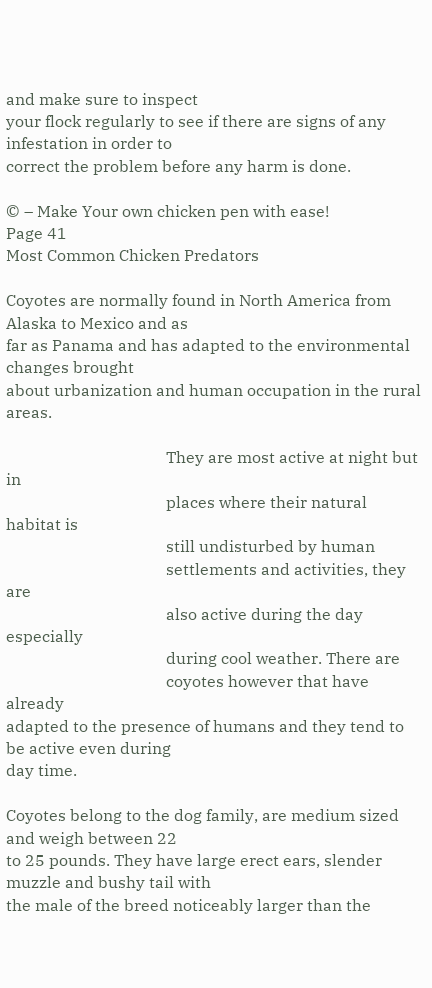and make sure to inspect
your flock regularly to see if there are signs of any infestation in order to
correct the problem before any harm is done.

© – Make Your own chicken pen with ease!               Page 41
Most Common Chicken Predators

Coyotes are normally found in North America from Alaska to Mexico and as
far as Panama and has adapted to the environmental changes brought
about urbanization and human occupation in the rural areas.

                                        They are most active at night but in
                                        places where their natural habitat is
                                        still undisturbed by human
                                        settlements and activities, they are
                                        also active during the day especially
                                        during cool weather. There are
                                        coyotes however that have already
adapted to the presence of humans and they tend to be active even during
day time.

Coyotes belong to the dog family, are medium sized and weigh between 22
to 25 pounds. They have large erect ears, slender muzzle and bushy tail with
the male of the breed noticeably larger than the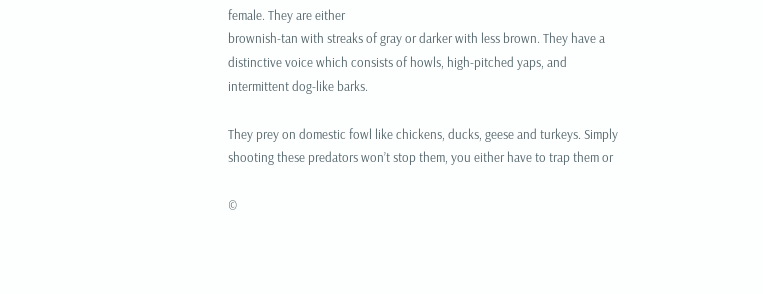female. They are either
brownish-tan with streaks of gray or darker with less brown. They have a
distinctive voice which consists of howls, high-pitched yaps, and
intermittent dog-like barks.

They prey on domestic fowl like chickens, ducks, geese and turkeys. Simply
shooting these predators won’t stop them, you either have to trap them or

©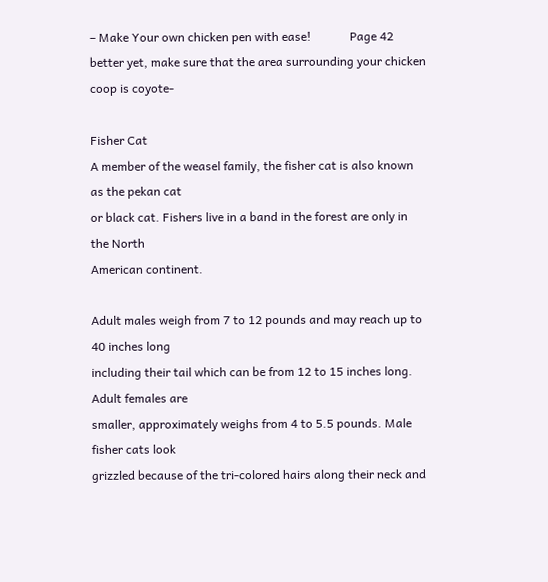– Make Your own chicken pen with ease!             Page 42
better yet, make sure that the area surrounding your chicken coop is coyote-

Fisher Cat
A member of the weasel family, the fisher cat is also known as the pekan cat
or black cat. Fishers live in a band in the forest are only in the North
American continent.

Adult males weigh from 7 to 12 pounds and may reach up to 40 inches long
including their tail which can be from 12 to 15 inches long. Adult females are
smaller, approximately weighs from 4 to 5.5 pounds. Male fisher cats look
grizzled because of the tri-colored hairs along their neck and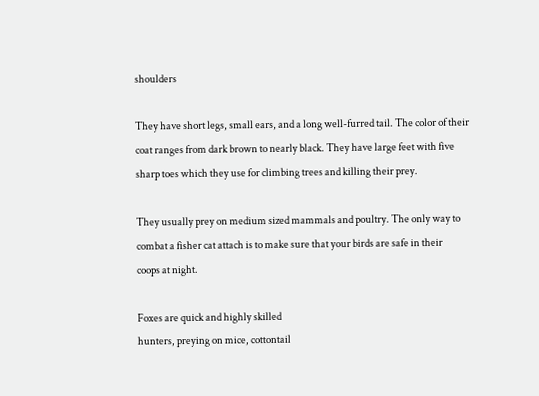shoulders

They have short legs, small ears, and a long well-furred tail. The color of their
coat ranges from dark brown to nearly black. They have large feet with five
sharp toes which they use for climbing trees and killing their prey.

They usually prey on medium sized mammals and poultry. The only way to
combat a fisher cat attach is to make sure that your birds are safe in their
coops at night.

Foxes are quick and highly skilled
hunters, preying on mice, cottontail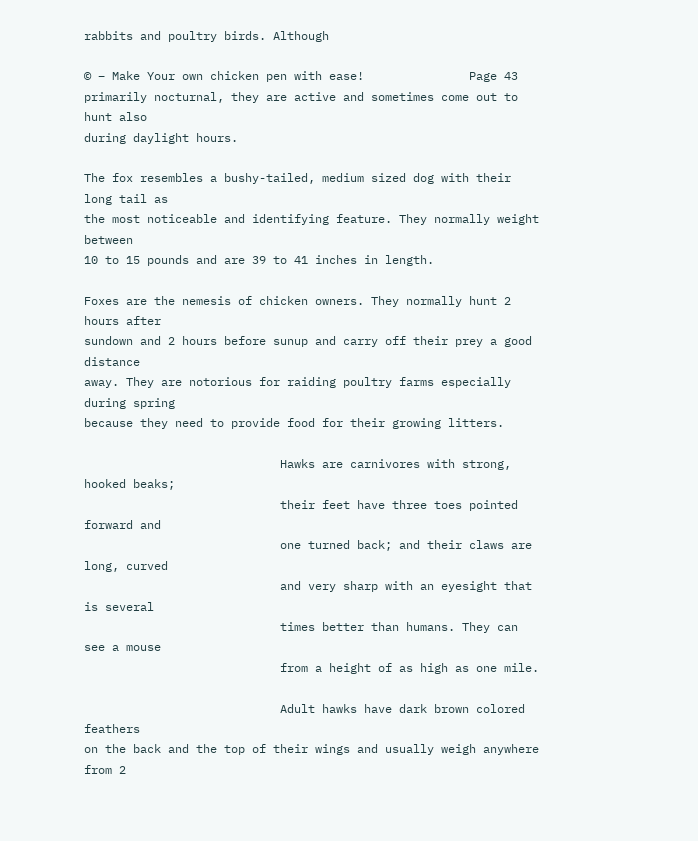rabbits and poultry birds. Although

© – Make Your own chicken pen with ease!               Page 43
primarily nocturnal, they are active and sometimes come out to hunt also
during daylight hours.

The fox resembles a bushy-tailed, medium sized dog with their long tail as
the most noticeable and identifying feature. They normally weight between
10 to 15 pounds and are 39 to 41 inches in length.

Foxes are the nemesis of chicken owners. They normally hunt 2 hours after
sundown and 2 hours before sunup and carry off their prey a good distance
away. They are notorious for raiding poultry farms especially during spring
because they need to provide food for their growing litters.

                            Hawks are carnivores with strong, hooked beaks;
                            their feet have three toes pointed forward and
                            one turned back; and their claws are long, curved
                            and very sharp with an eyesight that is several
                            times better than humans. They can see a mouse
                            from a height of as high as one mile.

                            Adult hawks have dark brown colored feathers
on the back and the top of their wings and usually weigh anywhere from 2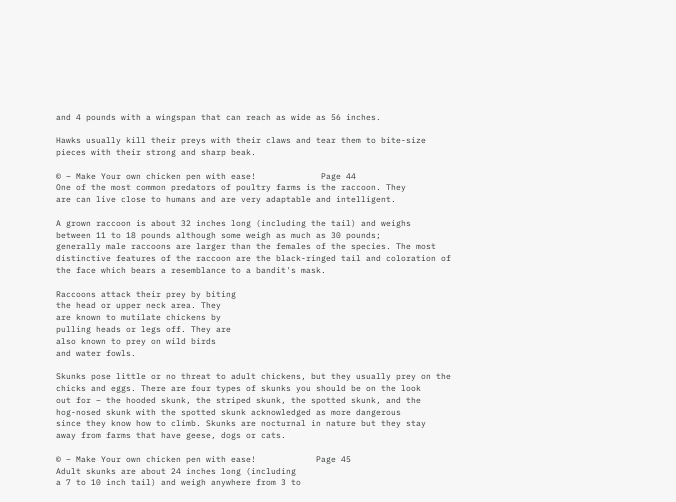and 4 pounds with a wingspan that can reach as wide as 56 inches.

Hawks usually kill their preys with their claws and tear them to bite-size
pieces with their strong and sharp beak.

© – Make Your own chicken pen with ease!             Page 44
One of the most common predators of poultry farms is the raccoon. They
are can live close to humans and are very adaptable and intelligent.

A grown raccoon is about 32 inches long (including the tail) and weighs
between 11 to 18 pounds although some weigh as much as 30 pounds;
generally male raccoons are larger than the females of the species. The most
distinctive features of the raccoon are the black-ringed tail and coloration of
the face which bears a resemblance to a bandit's mask.

Raccoons attack their prey by biting
the head or upper neck area. They
are known to mutilate chickens by
pulling heads or legs off. They are
also known to prey on wild birds
and water fowls.

Skunks pose little or no threat to adult chickens, but they usually prey on the
chicks and eggs. There are four types of skunks you should be on the look
out for – the hooded skunk, the striped skunk, the spotted skunk, and the
hog-nosed skunk with the spotted skunk acknowledged as more dangerous
since they know how to climb. Skunks are nocturnal in nature but they stay
away from farms that have geese, dogs or cats.

© – Make Your own chicken pen with ease!            Page 45
Adult skunks are about 24 inches long (including
a 7 to 10 inch tail) and weigh anywhere from 3 to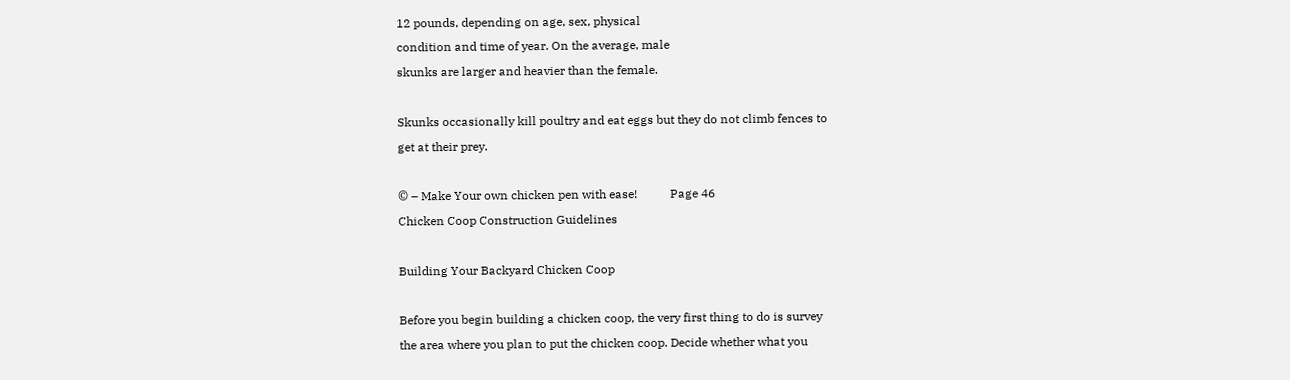12 pounds, depending on age, sex, physical
condition and time of year. On the average, male
skunks are larger and heavier than the female.

Skunks occasionally kill poultry and eat eggs but they do not climb fences to
get at their prey.

© – Make Your own chicken pen with ease!           Page 46
Chicken Coop Construction Guidelines

Building Your Backyard Chicken Coop

Before you begin building a chicken coop, the very first thing to do is survey
the area where you plan to put the chicken coop. Decide whether what you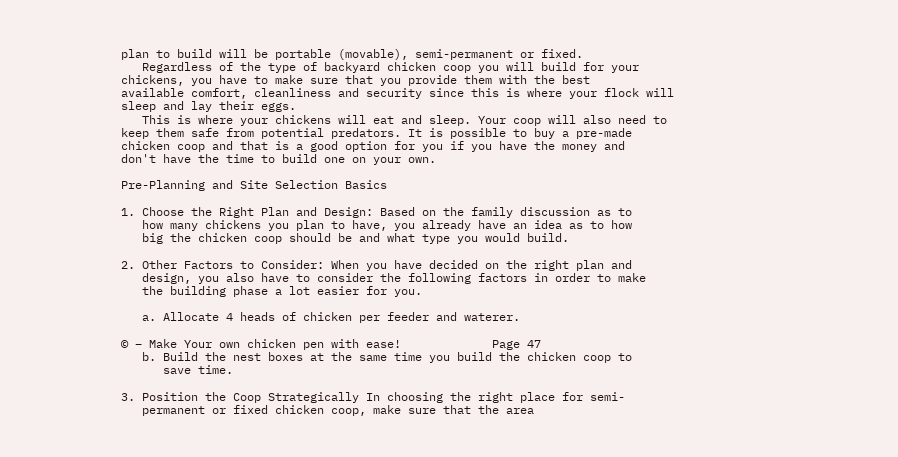plan to build will be portable (movable), semi-permanent or fixed.
   Regardless of the type of backyard chicken coop you will build for your
chickens, you have to make sure that you provide them with the best
available comfort, cleanliness and security since this is where your flock will
sleep and lay their eggs.
   This is where your chickens will eat and sleep. Your coop will also need to
keep them safe from potential predators. It is possible to buy a pre-made
chicken coop and that is a good option for you if you have the money and
don't have the time to build one on your own.

Pre-Planning and Site Selection Basics

1. Choose the Right Plan and Design: Based on the family discussion as to
   how many chickens you plan to have, you already have an idea as to how
   big the chicken coop should be and what type you would build.

2. Other Factors to Consider: When you have decided on the right plan and
   design, you also have to consider the following factors in order to make
   the building phase a lot easier for you.

   a. Allocate 4 heads of chicken per feeder and waterer.

© – Make Your own chicken pen with ease!             Page 47
   b. Build the nest boxes at the same time you build the chicken coop to
      save time.

3. Position the Coop Strategically In choosing the right place for semi-
   permanent or fixed chicken coop, make sure that the area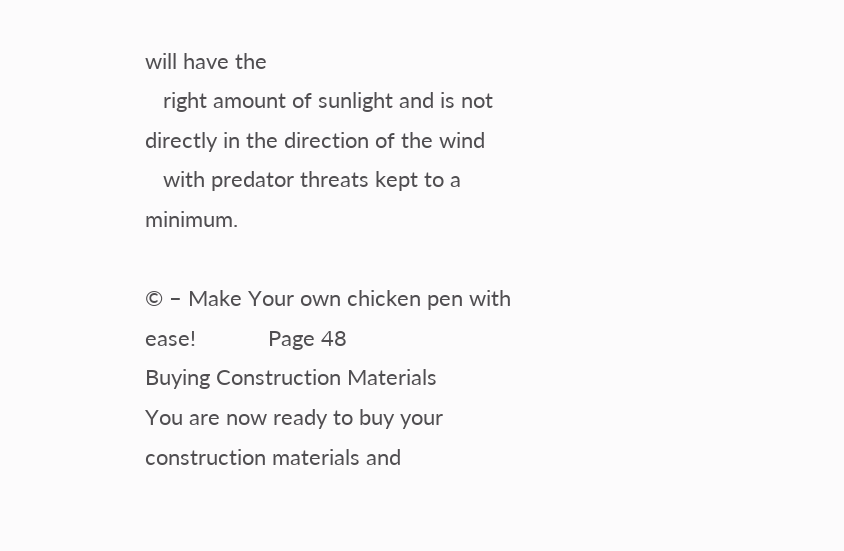will have the
   right amount of sunlight and is not directly in the direction of the wind
   with predator threats kept to a minimum.

© – Make Your own chicken pen with ease!            Page 48
Buying Construction Materials
You are now ready to buy your construction materials and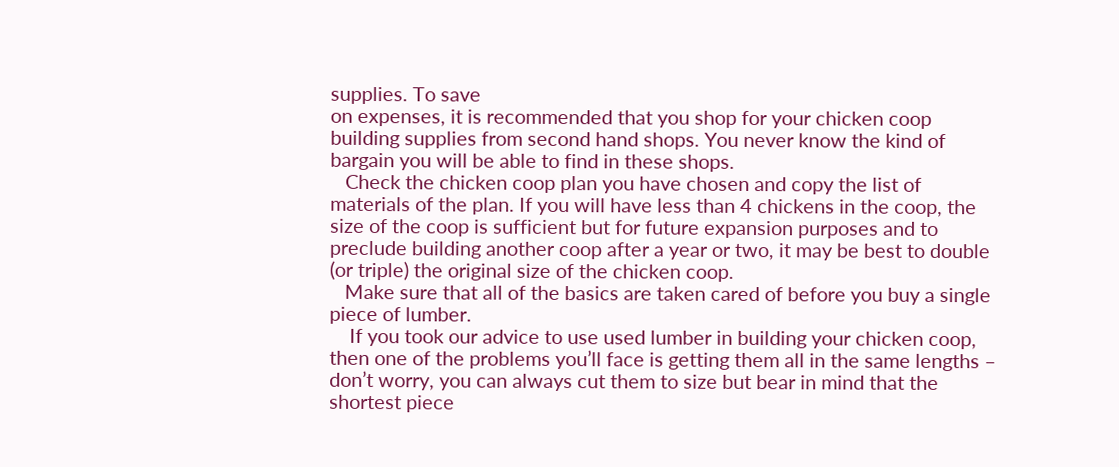supplies. To save
on expenses, it is recommended that you shop for your chicken coop
building supplies from second hand shops. You never know the kind of
bargain you will be able to find in these shops.
   Check the chicken coop plan you have chosen and copy the list of
materials of the plan. If you will have less than 4 chickens in the coop, the
size of the coop is sufficient but for future expansion purposes and to
preclude building another coop after a year or two, it may be best to double
(or triple) the original size of the chicken coop.
   Make sure that all of the basics are taken cared of before you buy a single
piece of lumber.
    If you took our advice to use used lumber in building your chicken coop,
then one of the problems you’ll face is getting them all in the same lengths –
don’t worry, you can always cut them to size but bear in mind that the
shortest piece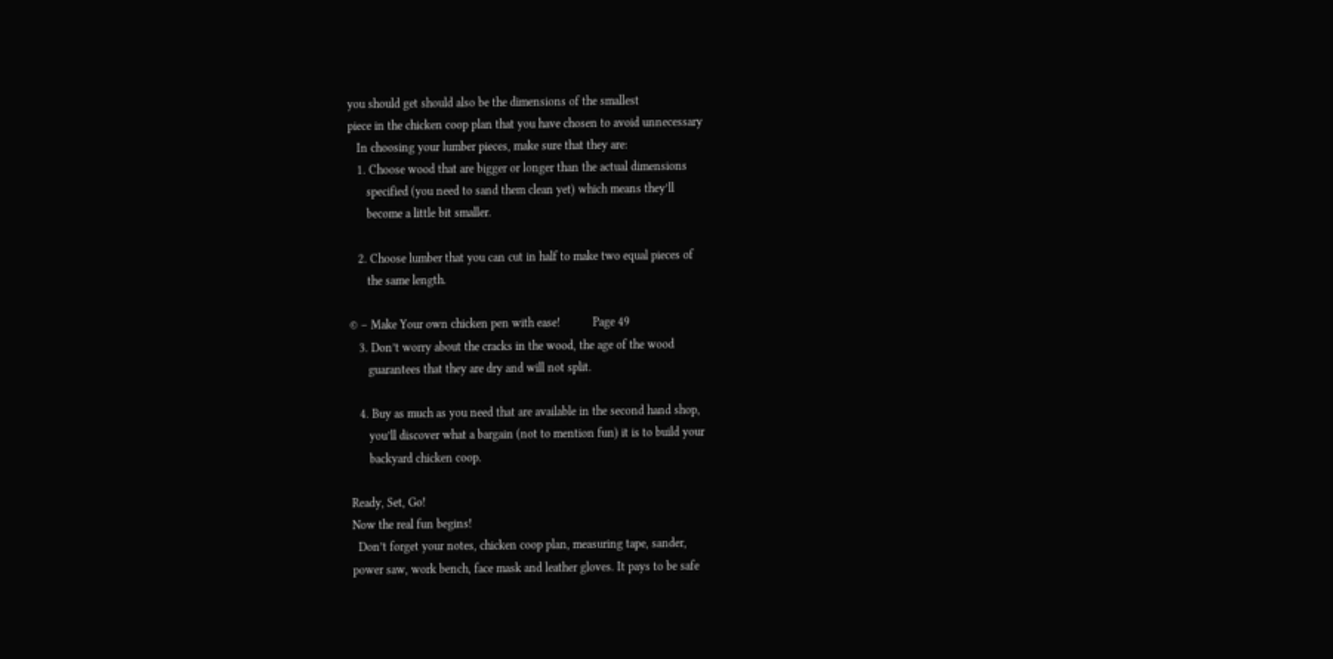you should get should also be the dimensions of the smallest
piece in the chicken coop plan that you have chosen to avoid unnecessary
   In choosing your lumber pieces, make sure that they are:
   1. Choose wood that are bigger or longer than the actual dimensions
      specified (you need to sand them clean yet) which means they’ll
      become a little bit smaller.

   2. Choose lumber that you can cut in half to make two equal pieces of
      the same length.

© – Make Your own chicken pen with ease!           Page 49
   3. Don’t worry about the cracks in the wood, the age of the wood
      guarantees that they are dry and will not split.

   4. Buy as much as you need that are available in the second hand shop,
      you’ll discover what a bargain (not to mention fun) it is to build your
      backyard chicken coop.

Ready, Set, Go!
Now the real fun begins!
  Don’t forget your notes, chicken coop plan, measuring tape, sander,
power saw, work bench, face mask and leather gloves. It pays to be safe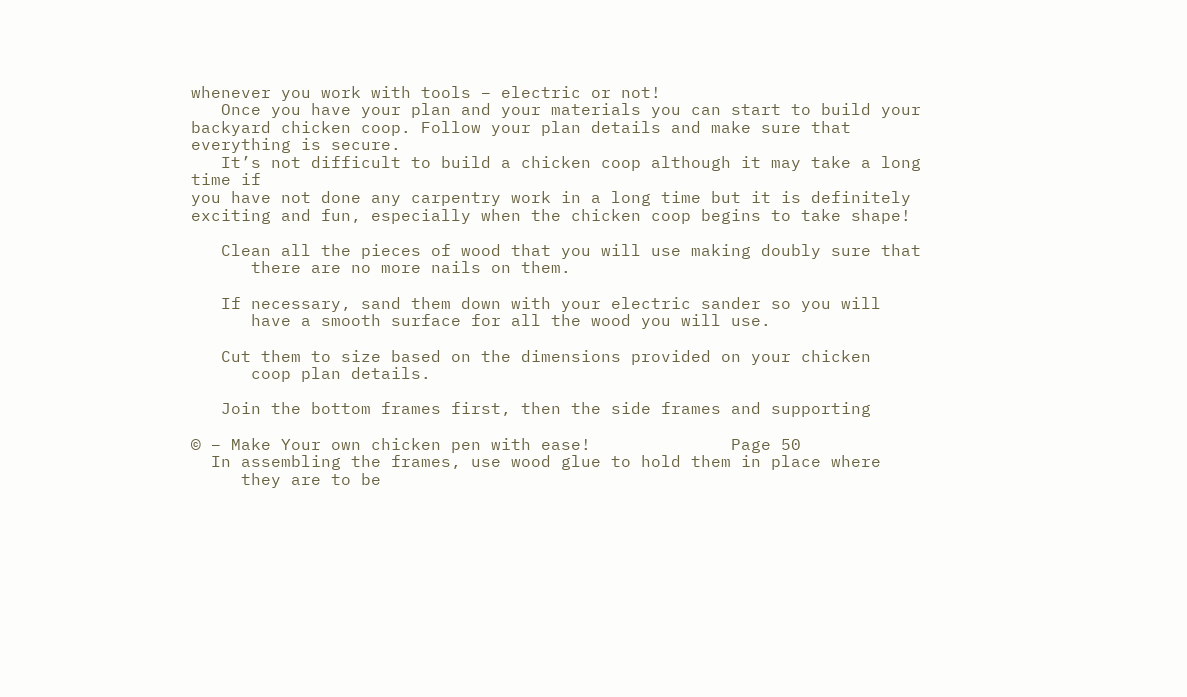whenever you work with tools – electric or not!
   Once you have your plan and your materials you can start to build your
backyard chicken coop. Follow your plan details and make sure that
everything is secure.
   It’s not difficult to build a chicken coop although it may take a long time if
you have not done any carpentry work in a long time but it is definitely
exciting and fun, especially when the chicken coop begins to take shape!

   Clean all the pieces of wood that you will use making doubly sure that
      there are no more nails on them.

   If necessary, sand them down with your electric sander so you will
      have a smooth surface for all the wood you will use.

   Cut them to size based on the dimensions provided on your chicken
      coop plan details.

   Join the bottom frames first, then the side frames and supporting

© – Make Your own chicken pen with ease!              Page 50
  In assembling the frames, use wood glue to hold them in place where
     they are to be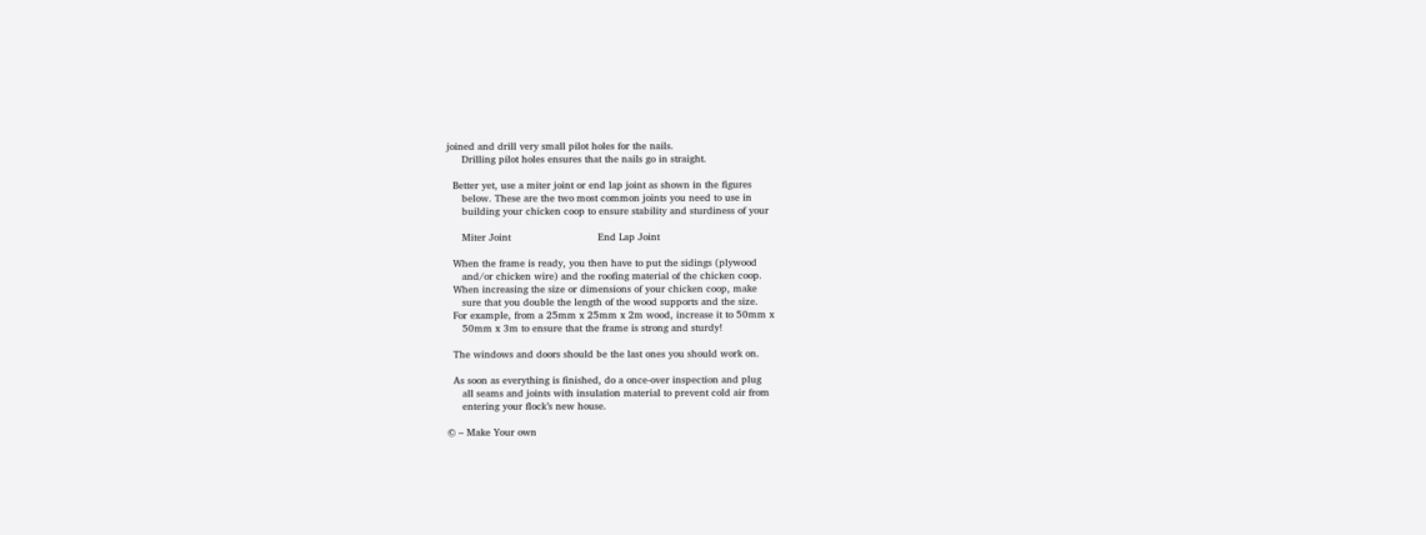joined and drill very small pilot holes for the nails.
     Drilling pilot holes ensures that the nails go in straight.

  Better yet, use a miter joint or end lap joint as shown in the figures
     below. These are the two most common joints you need to use in
     building your chicken coop to ensure stability and sturdiness of your

     Miter Joint                             End Lap Joint

  When the frame is ready, you then have to put the sidings (plywood
     and/or chicken wire) and the roofing material of the chicken coop.
  When increasing the size or dimensions of your chicken coop, make
     sure that you double the length of the wood supports and the size.
  For example, from a 25mm x 25mm x 2m wood, increase it to 50mm x
     50mm x 3m to ensure that the frame is strong and sturdy!

  The windows and doors should be the last ones you should work on.

  As soon as everything is finished, do a once-over inspection and plug
     all seams and joints with insulation material to prevent cold air from
     entering your flock’s new house.

© – Make Your own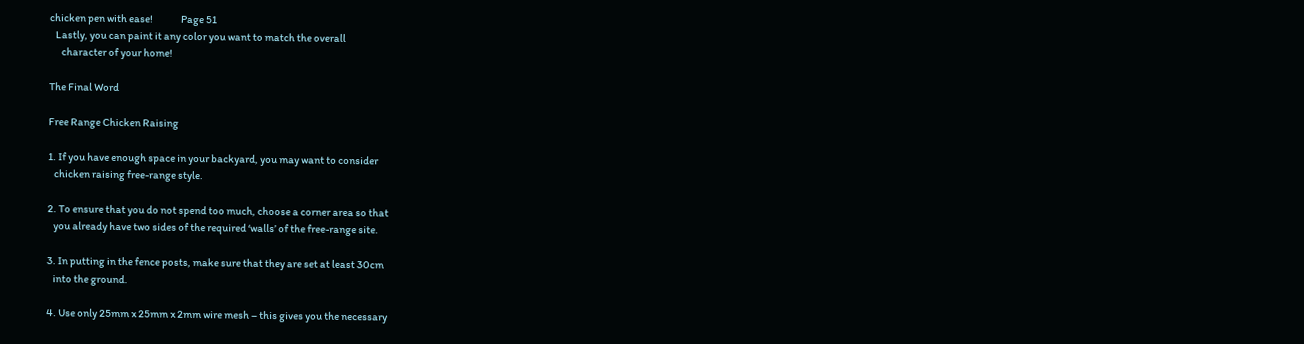chicken pen with ease!              Page 51
   Lastly, you can paint it any color you want to match the overall
      character of your home!

The Final Word

Free Range Chicken Raising

1. If you have enough space in your backyard, you may want to consider
   chicken raising free-range style.

2. To ensure that you do not spend too much, choose a corner area so that
   you already have two sides of the required ‘walls’ of the free-range site.

3. In putting in the fence posts, make sure that they are set at least 30cm
   into the ground.

4. Use only 25mm x 25mm x 2mm wire mesh – this gives you the necessary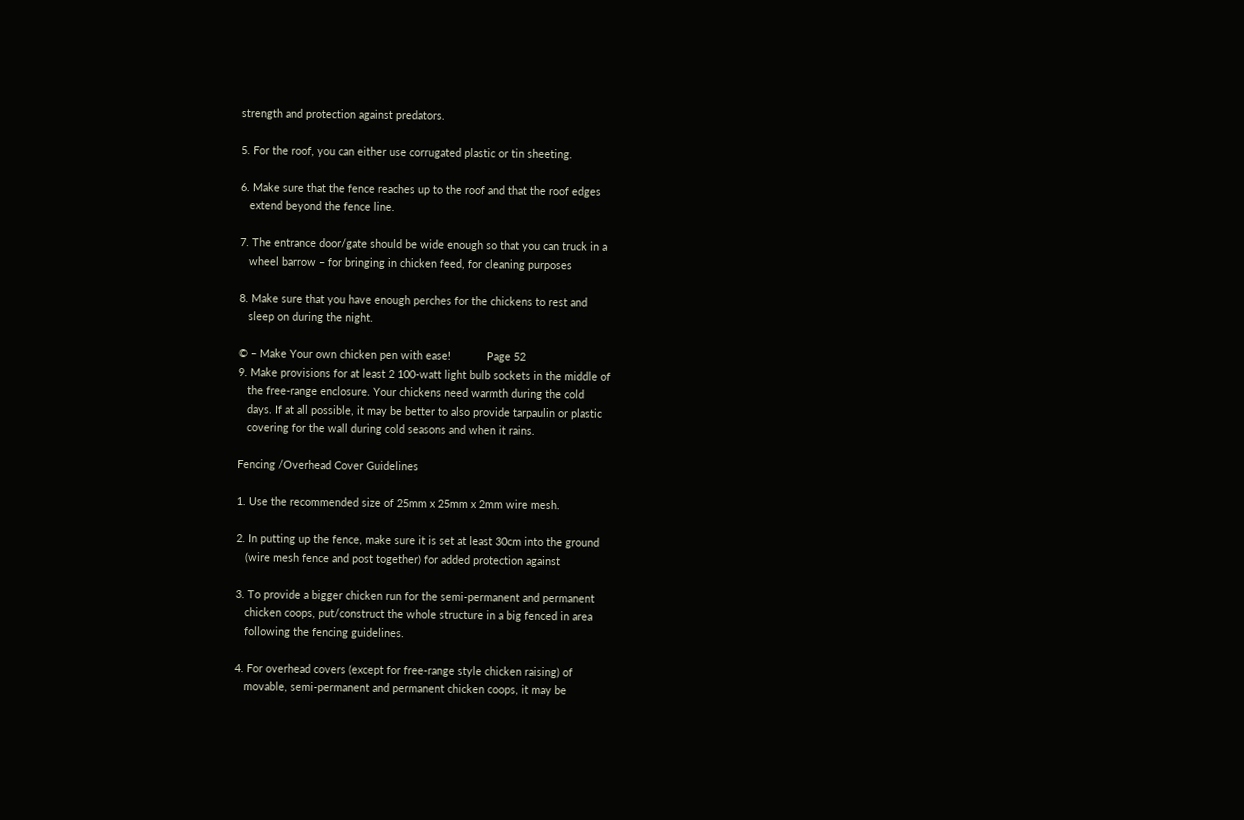strength and protection against predators.

5. For the roof, you can either use corrugated plastic or tin sheeting.

6. Make sure that the fence reaches up to the roof and that the roof edges
   extend beyond the fence line.

7. The entrance door/gate should be wide enough so that you can truck in a
   wheel barrow – for bringing in chicken feed, for cleaning purposes

8. Make sure that you have enough perches for the chickens to rest and
   sleep on during the night.

© – Make Your own chicken pen with ease!            Page 52
9. Make provisions for at least 2 100-watt light bulb sockets in the middle of
   the free-range enclosure. Your chickens need warmth during the cold
   days. If at all possible, it may be better to also provide tarpaulin or plastic
   covering for the wall during cold seasons and when it rains.

Fencing /Overhead Cover Guidelines

1. Use the recommended size of 25mm x 25mm x 2mm wire mesh.

2. In putting up the fence, make sure it is set at least 30cm into the ground
   (wire mesh fence and post together) for added protection against

3. To provide a bigger chicken run for the semi-permanent and permanent
   chicken coops, put/construct the whole structure in a big fenced in area
   following the fencing guidelines.

4. For overhead covers (except for free-range style chicken raising) of
   movable, semi-permanent and permanent chicken coops, it may be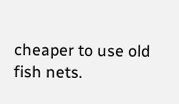cheaper to use old fish nets.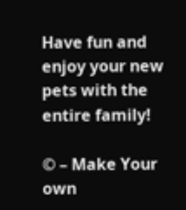Have fun and enjoy your new pets with the entire family!

© – Make Your own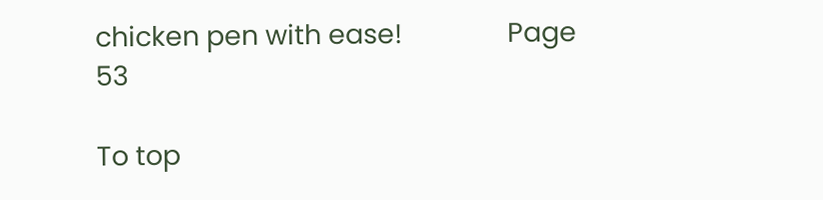chicken pen with ease!               Page 53

To top